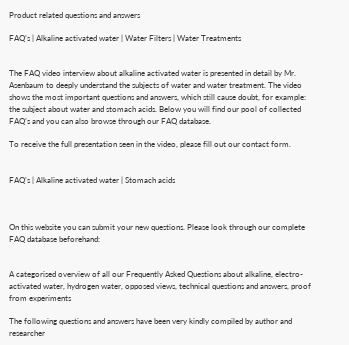Product related questions and answers

FAQ’s | Alkaline activated water | Water Filters | Water Treatments


The FAQ video interview about alkaline activated water is presented in detail by Mr. Asenbaum to deeply understand the subjects of water and water treatment. The video shows the most important questions and answers, which still cause doubt, for example: the subject about water and stomach acids. Below you will find our pool of collected FAQ’s and you can also browse through our FAQ database.

To receive the full presentation seen in the video, please fill out our contact form.


FAQ’s | Alkaline activated water | Stomach acids



On this website you can submit your new questions. Please look through our complete FAQ database beforehand:


A categorised overview of all our Frequently Asked Questions about alkaline, electro-activated water, hydrogen water, opposed views, technical questions and answers, proof from experiments

The following questions and answers have been very kindly compiled by author and researcher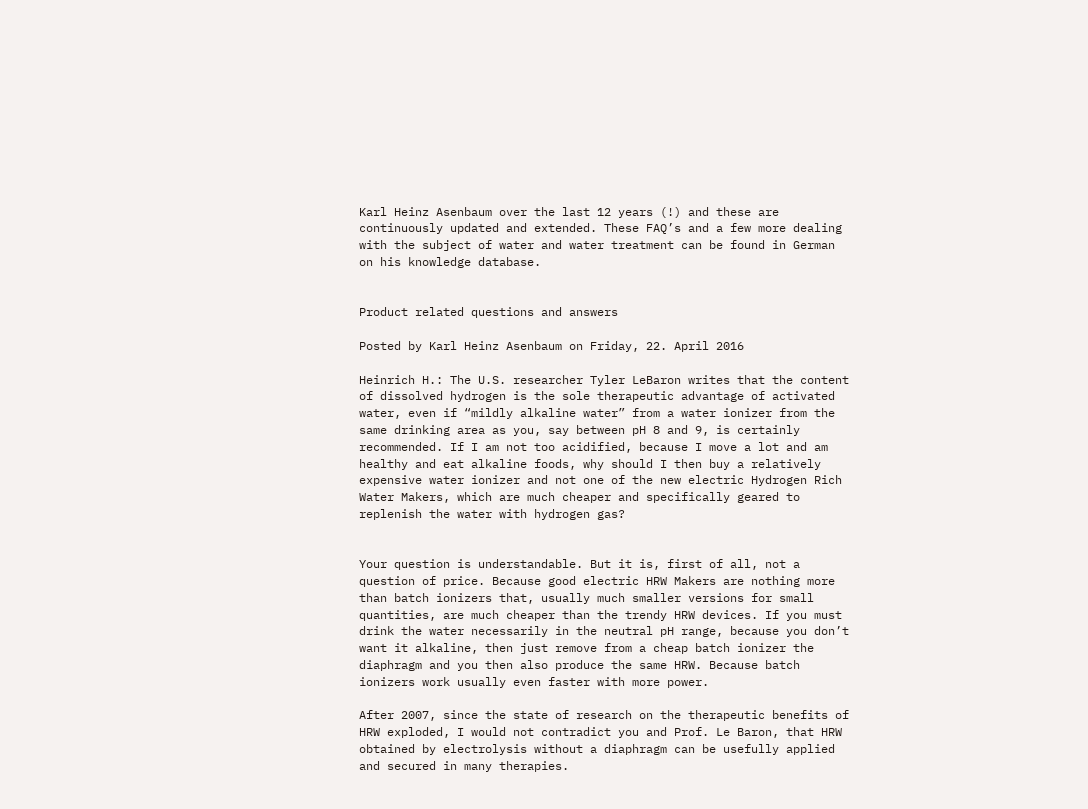Karl Heinz Asenbaum over the last 12 years (!) and these are continuously updated and extended. These FAQ’s and a few more dealing with the subject of water and water treatment can be found in German on his knowledge database.


Product related questions and answers

Posted by Karl Heinz Asenbaum on Friday, 22. April 2016

Heinrich H.: The U.S. researcher Tyler LeBaron writes that the content of dissolved hydrogen is the sole therapeutic advantage of activated water, even if “mildly alkaline water” from a water ionizer from the same drinking area as you, say between pH 8 and 9, is certainly recommended. If I am not too acidified, because I move a lot and am healthy and eat alkaline foods, why should I then buy a relatively expensive water ionizer and not one of the new electric Hydrogen Rich Water Makers, which are much cheaper and specifically geared to replenish the water with hydrogen gas?


Your question is understandable. But it is, first of all, not a question of price. Because good electric HRW Makers are nothing more than batch ionizers that, usually much smaller versions for small quantities, are much cheaper than the trendy HRW devices. If you must drink the water necessarily in the neutral pH range, because you don’t want it alkaline, then just remove from a cheap batch ionizer the diaphragm and you then also produce the same HRW. Because batch ionizers work usually even faster with more power.

After 2007, since the state of research on the therapeutic benefits of HRW exploded, I would not contradict you and Prof. Le Baron, that HRW obtained by electrolysis without a diaphragm can be usefully applied and secured in many therapies.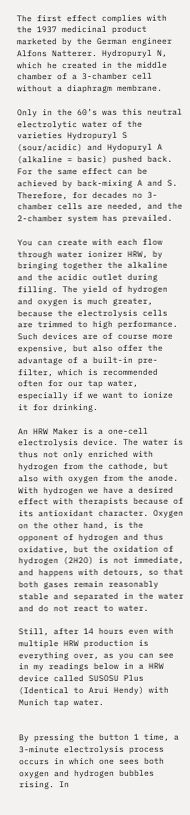The first effect complies with the 1937 medicinal product marketed by the German engineer Alfons Natterer. Hydropuryl N, which he created in the middle chamber of a 3-chamber cell without a diaphragm membrane.

Only in the 60’s was this neutral electrolytic water of the varieties Hydropuryl S (sour/acidic) and Hydopuryl A (alkaline = basic) pushed back. For the same effect can be achieved by back-mixing A and S. Therefore, for decades no 3-chamber cells are needed, and the 2-chamber system has prevailed.

You can create with each flow through water ionizer HRW, by bringing together the alkaline and the acidic outlet during filling. The yield of hydrogen and oxygen is much greater, because the electrolysis cells are trimmed to high performance. Such devices are of course more expensive, but also offer the advantage of a built-in pre-filter, which is recommended often for our tap water, especially if we want to ionize it for drinking.

An HRW Maker is a one-cell electrolysis device. The water is thus not only enriched with hydrogen from the cathode, but also with oxygen from the anode. With hydrogen we have a desired effect with therapists because of its antioxidant character. Oxygen on the other hand, is the opponent of hydrogen and thus oxidative, but the oxidation of hydrogen (2H2O) is not immediate, and happens with detours, so that both gases remain reasonably stable and separated in the water and do not react to water.

Still, after 14 hours even with multiple HRW production is everything over, as you can see in my readings below in a HRW device called SUSOSU Plus (Identical to Arui Hendy) with Munich tap water.


By pressing the button 1 time, a 3-minute electrolysis process occurs in which one sees both oxygen and hydrogen bubbles rising. In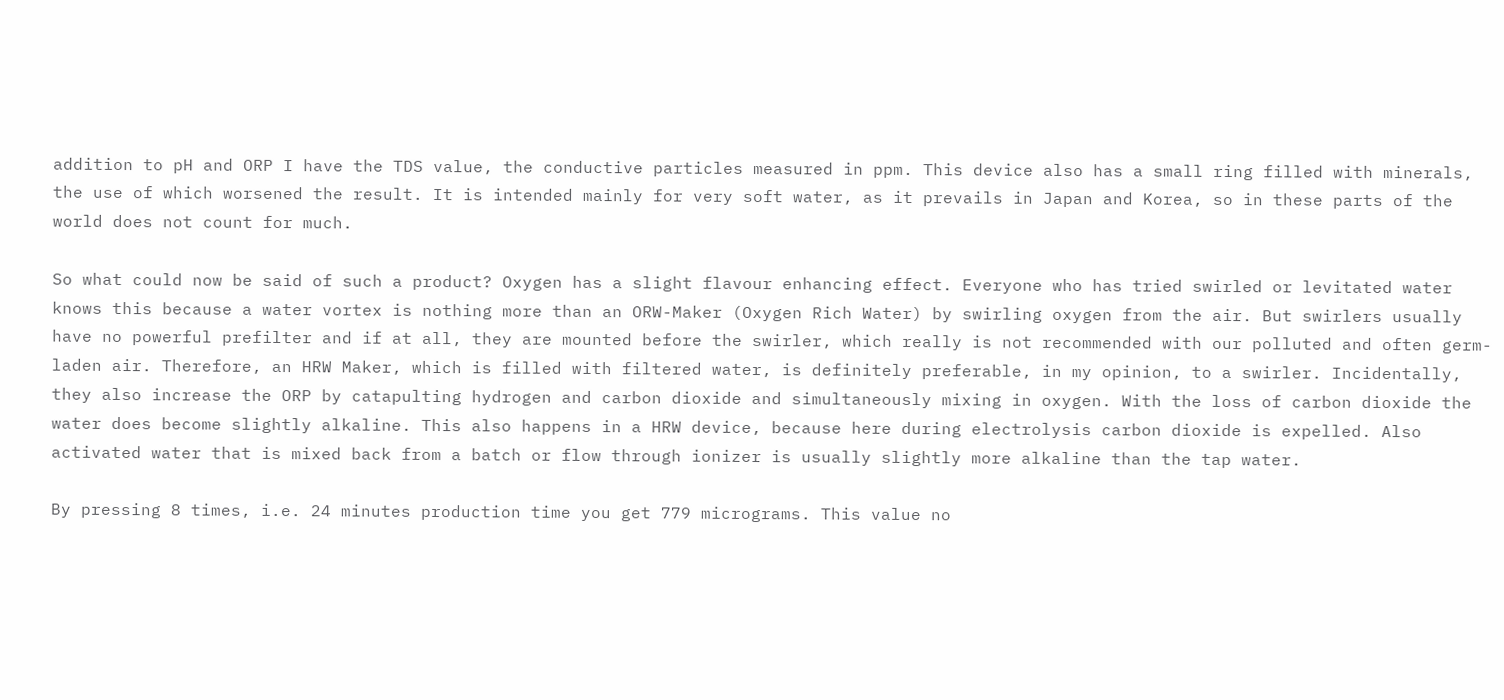addition to pH and ORP I have the TDS value, the conductive particles measured in ppm. This device also has a small ring filled with minerals, the use of which worsened the result. It is intended mainly for very soft water, as it prevails in Japan and Korea, so in these parts of the world does not count for much.

So what could now be said of such a product? Oxygen has a slight flavour enhancing effect. Everyone who has tried swirled or levitated water knows this because a water vortex is nothing more than an ORW-Maker (Oxygen Rich Water) by swirling oxygen from the air. But swirlers usually have no powerful prefilter and if at all, they are mounted before the swirler, which really is not recommended with our polluted and often germ-laden air. Therefore, an HRW Maker, which is filled with filtered water, is definitely preferable, in my opinion, to a swirler. Incidentally, they also increase the ORP by catapulting hydrogen and carbon dioxide and simultaneously mixing in oxygen. With the loss of carbon dioxide the water does become slightly alkaline. This also happens in a HRW device, because here during electrolysis carbon dioxide is expelled. Also activated water that is mixed back from a batch or flow through ionizer is usually slightly more alkaline than the tap water.

By pressing 8 times, i.e. 24 minutes production time you get 779 micrograms. This value no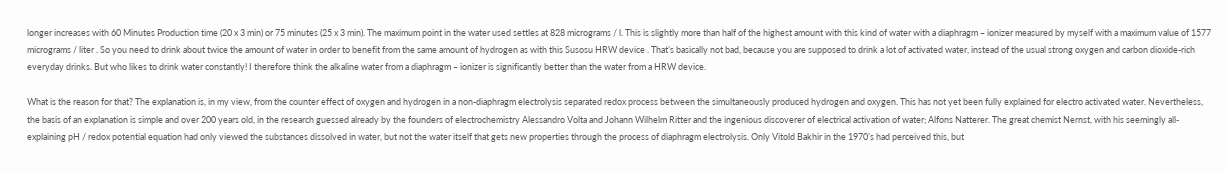longer increases with 60 Minutes Production time (20 x 3 min) or 75 minutes (25 x 3 min). The maximum point in the water used settles at 828 micrograms / l. This is slightly more than half of the highest amount with this kind of water with a diaphragm – ionizer measured by myself with a maximum value of 1577 micrograms / liter . So you need to drink about twice the amount of water in order to benefit from the same amount of hydrogen as with this Susosu HRW device . That’s basically not bad, because you are supposed to drink a lot of activated water, instead of the usual strong oxygen and carbon dioxide-rich everyday drinks. But who likes to drink water constantly! I therefore think the alkaline water from a diaphragm – ionizer is significantly better than the water from a HRW device.

What is the reason for that? The explanation is, in my view, from the counter effect of oxygen and hydrogen in a non-diaphragm electrolysis separated redox process between the simultaneously produced hydrogen and oxygen. This has not yet been fully explained for electro activated water. Nevertheless, the basis of an explanation is simple and over 200 years old, in the research guessed already by the founders of electrochemistry Alessandro Volta and Johann Wilhelm Ritter and the ingenious discoverer of electrical activation of water; Alfons Natterer. The great chemist Nernst, with his seemingly all-explaining pH / redox potential equation had only viewed the substances dissolved in water, but not the water itself that gets new properties through the process of diaphragm electrolysis. Only Vitold Bakhir in the 1970’s had perceived this, but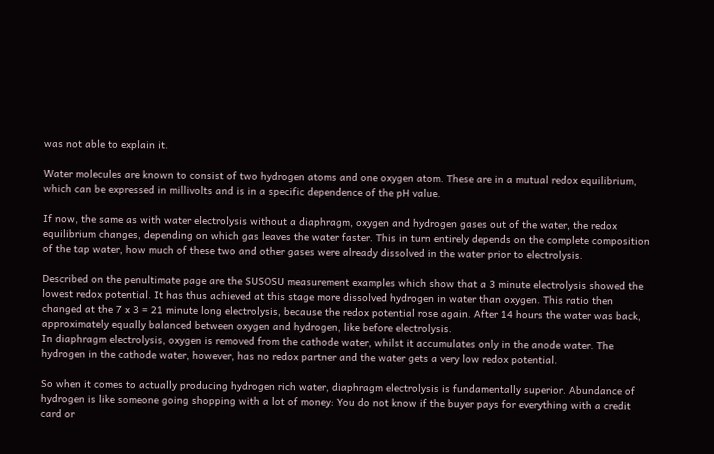was not able to explain it.

Water molecules are known to consist of two hydrogen atoms and one oxygen atom. These are in a mutual redox equilibrium, which can be expressed in millivolts and is in a specific dependence of the pH value.

If now, the same as with water electrolysis without a diaphragm, oxygen and hydrogen gases out of the water, the redox equilibrium changes, depending on which gas leaves the water faster. This in turn entirely depends on the complete composition of the tap water, how much of these two and other gases were already dissolved in the water prior to electrolysis.

Described on the penultimate page are the SUSOSU measurement examples which show that a 3 minute electrolysis showed the lowest redox potential. It has thus achieved at this stage more dissolved hydrogen in water than oxygen. This ratio then changed at the 7 x 3 = 21 minute long electrolysis, because the redox potential rose again. After 14 hours the water was back, approximately equally balanced between oxygen and hydrogen, like before electrolysis.
In diaphragm electrolysis, oxygen is removed from the cathode water, whilst it accumulates only in the anode water. The hydrogen in the cathode water, however, has no redox partner and the water gets a very low redox potential.

So when it comes to actually producing hydrogen rich water, diaphragm electrolysis is fundamentally superior. Abundance of hydrogen is like someone going shopping with a lot of money: You do not know if the buyer pays for everything with a credit card or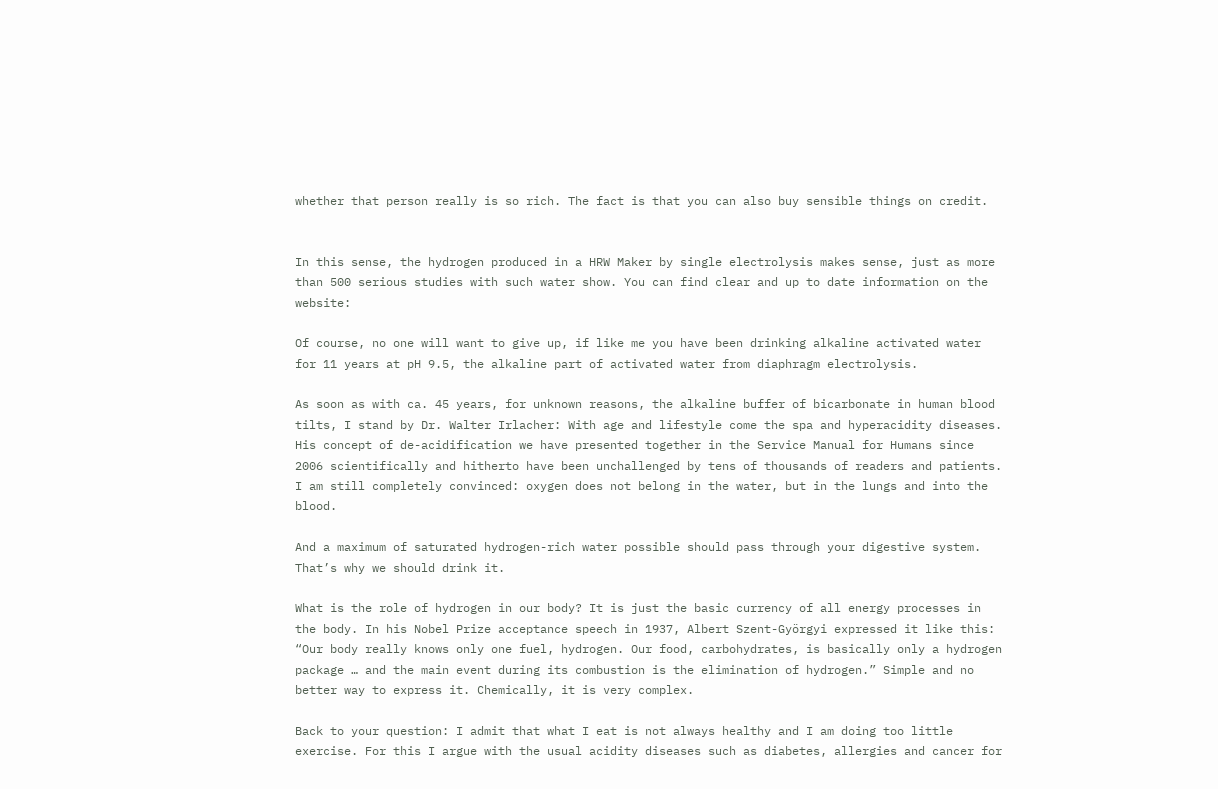whether that person really is so rich. The fact is that you can also buy sensible things on credit.


In this sense, the hydrogen produced in a HRW Maker by single electrolysis makes sense, just as more than 500 serious studies with such water show. You can find clear and up to date information on the website:

Of course, no one will want to give up, if like me you have been drinking alkaline activated water for 11 years at pH 9.5, the alkaline part of activated water from diaphragm electrolysis.

As soon as with ca. 45 years, for unknown reasons, the alkaline buffer of bicarbonate in human blood tilts, I stand by Dr. Walter Irlacher: With age and lifestyle come the spa and hyperacidity diseases. His concept of de-acidification we have presented together in the Service Manual for Humans since 2006 scientifically and hitherto have been unchallenged by tens of thousands of readers and patients. I am still completely convinced: oxygen does not belong in the water, but in the lungs and into the blood.

And a maximum of saturated hydrogen-rich water possible should pass through your digestive system. That’s why we should drink it.

What is the role of hydrogen in our body? It is just the basic currency of all energy processes in the body. In his Nobel Prize acceptance speech in 1937, Albert Szent-Györgyi expressed it like this: “Our body really knows only one fuel, hydrogen. Our food, carbohydrates, is basically only a hydrogen package … and the main event during its combustion is the elimination of hydrogen.” Simple and no better way to express it. Chemically, it is very complex.

Back to your question: I admit that what I eat is not always healthy and I am doing too little exercise. For this I argue with the usual acidity diseases such as diabetes, allergies and cancer for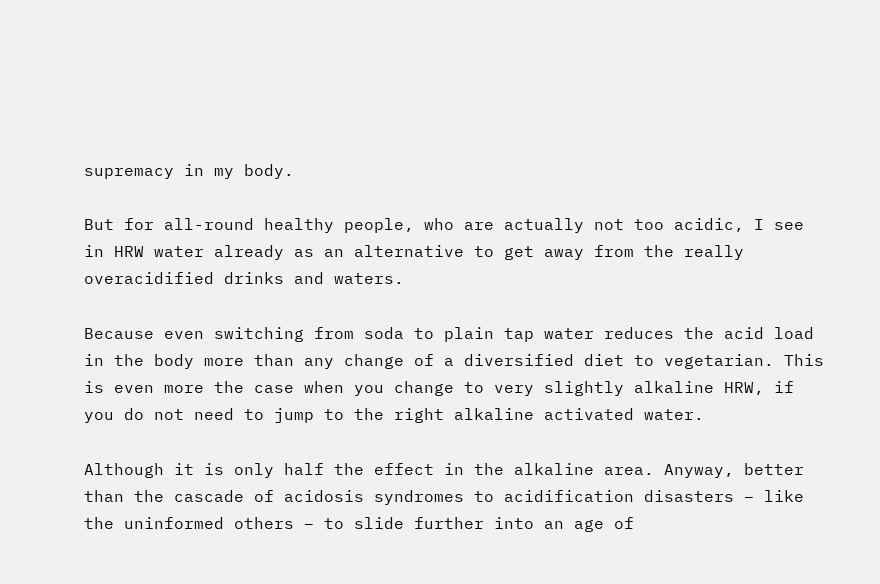supremacy in my body.

But for all-round healthy people, who are actually not too acidic, I see in HRW water already as an alternative to get away from the really overacidified drinks and waters.

Because even switching from soda to plain tap water reduces the acid load in the body more than any change of a diversified diet to vegetarian. This is even more the case when you change to very slightly alkaline HRW, if you do not need to jump to the right alkaline activated water.

Although it is only half the effect in the alkaline area. Anyway, better than the cascade of acidosis syndromes to acidification disasters – like the uninformed others – to slide further into an age of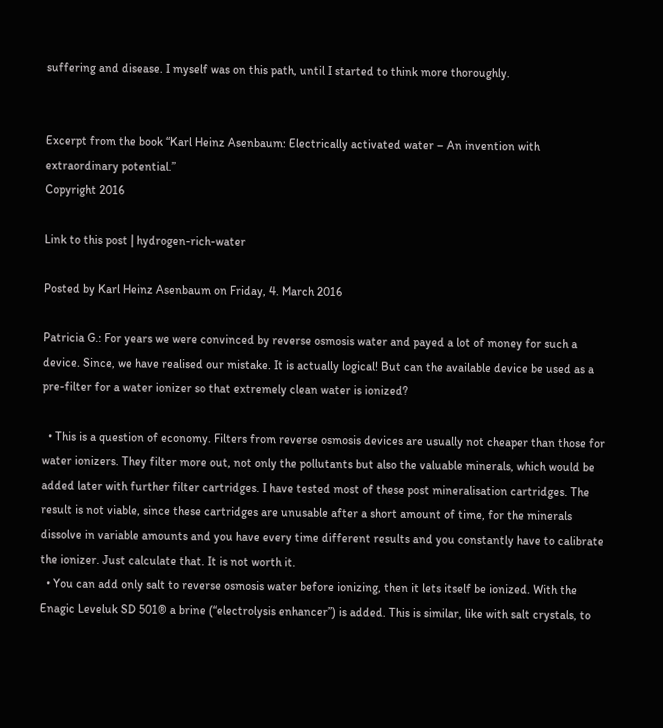suffering and disease. I myself was on this path, until I started to think more thoroughly.


Excerpt from the book “Karl Heinz Asenbaum: Electrically activated water – An invention with extraordinary potential.”
Copyright 2016

Link to this post | hydrogen-rich-water

Posted by Karl Heinz Asenbaum on Friday, 4. March 2016

Patricia G.: For years we were convinced by reverse osmosis water and payed a lot of money for such a device. Since, we have realised our mistake. It is actually logical! But can the available device be used as a pre-filter for a water ionizer so that extremely clean water is ionized?

  • This is a question of economy. Filters from reverse osmosis devices are usually not cheaper than those for water ionizers. They filter more out, not only the pollutants but also the valuable minerals, which would be added later with further filter cartridges. I have tested most of these post mineralisation cartridges. The result is not viable, since these cartridges are unusable after a short amount of time, for the minerals dissolve in variable amounts and you have every time different results and you constantly have to calibrate the ionizer. Just calculate that. It is not worth it.
  • You can add only salt to reverse osmosis water before ionizing, then it lets itself be ionized. With the Enagic Leveluk SD 501® a brine (“electrolysis enhancer”) is added. This is similar, like with salt crystals, to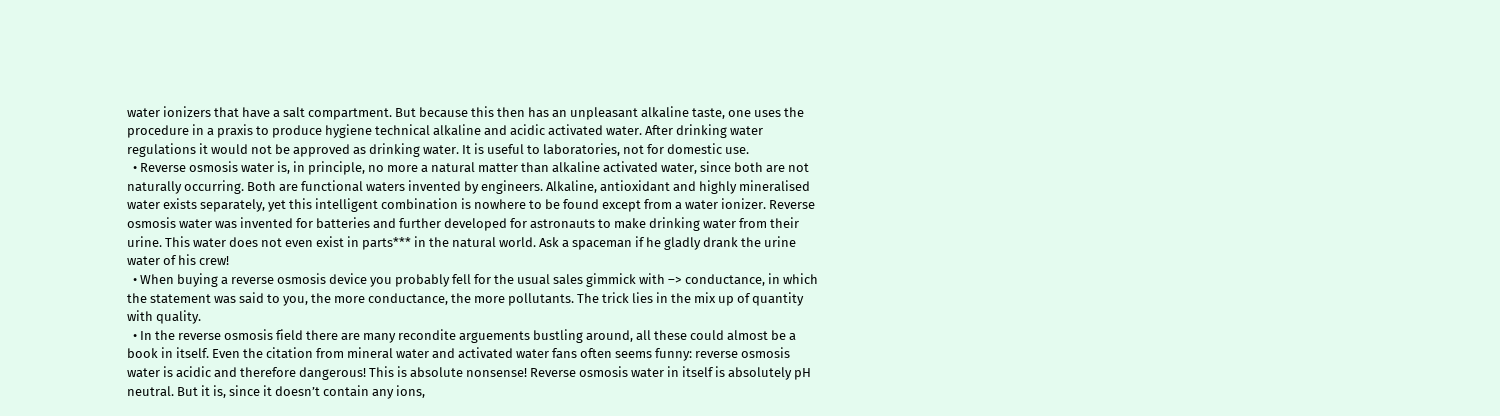water ionizers that have a salt compartment. But because this then has an unpleasant alkaline taste, one uses the procedure in a praxis to produce hygiene technical alkaline and acidic activated water. After drinking water regulations it would not be approved as drinking water. It is useful to laboratories, not for domestic use.
  • Reverse osmosis water is, in principle, no more a natural matter than alkaline activated water, since both are not naturally occurring. Both are functional waters invented by engineers. Alkaline, antioxidant and highly mineralised water exists separately, yet this intelligent combination is nowhere to be found except from a water ionizer. Reverse osmosis water was invented for batteries and further developed for astronauts to make drinking water from their urine. This water does not even exist in parts*** in the natural world. Ask a spaceman if he gladly drank the urine water of his crew!
  • When buying a reverse osmosis device you probably fell for the usual sales gimmick with –> conductance, in which the statement was said to you, the more conductance, the more pollutants. The trick lies in the mix up of quantity with quality.
  • In the reverse osmosis field there are many recondite arguements bustling around, all these could almost be a book in itself. Even the citation from mineral water and activated water fans often seems funny: reverse osmosis water is acidic and therefore dangerous! This is absolute nonsense! Reverse osmosis water in itself is absolutely pH neutral. But it is, since it doesn’t contain any ions,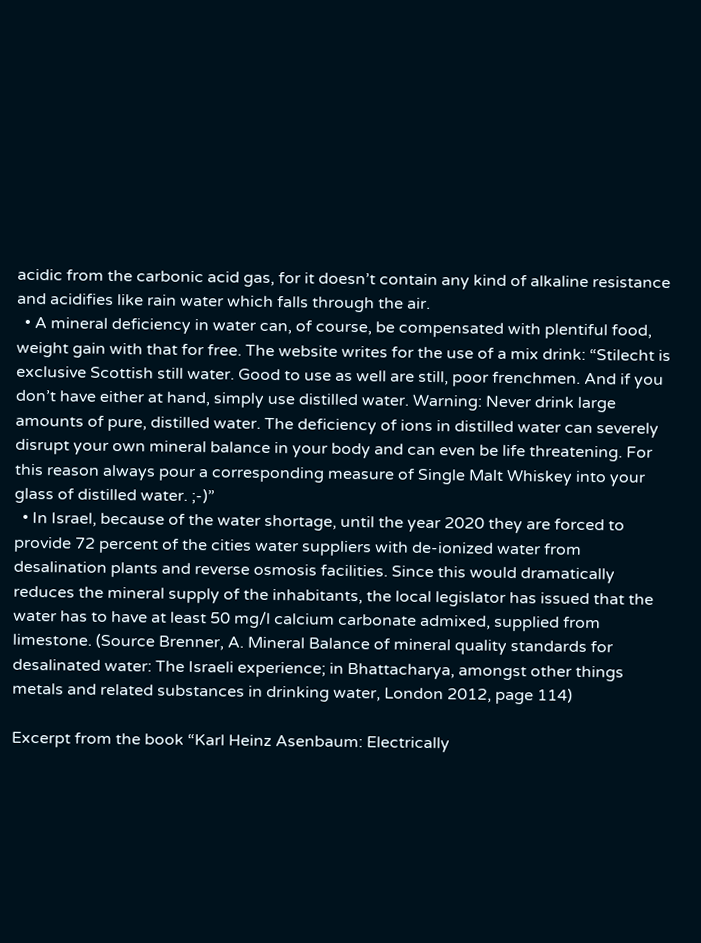acidic from the carbonic acid gas, for it doesn’t contain any kind of alkaline resistance and acidifies like rain water which falls through the air.
  • A mineral deficiency in water can, of course, be compensated with plentiful food, weight gain with that for free. The website writes for the use of a mix drink: “Stilecht is exclusive Scottish still water. Good to use as well are still, poor frenchmen. And if you don’t have either at hand, simply use distilled water. Warning: Never drink large amounts of pure, distilled water. The deficiency of ions in distilled water can severely disrupt your own mineral balance in your body and can even be life threatening. For this reason always pour a corresponding measure of Single Malt Whiskey into your glass of distilled water. ;-)”
  • In Israel, because of the water shortage, until the year 2020 they are forced to provide 72 percent of the cities water suppliers with de-ionized water from desalination plants and reverse osmosis facilities. Since this would dramatically reduces the mineral supply of the inhabitants, the local legislator has issued that the water has to have at least 50 mg/l calcium carbonate admixed, supplied from limestone. (Source Brenner, A. Mineral Balance of mineral quality standards for desalinated water: The Israeli experience; in Bhattacharya, amongst other things metals and related substances in drinking water, London 2012, page 114)

Excerpt from the book “Karl Heinz Asenbaum: Electrically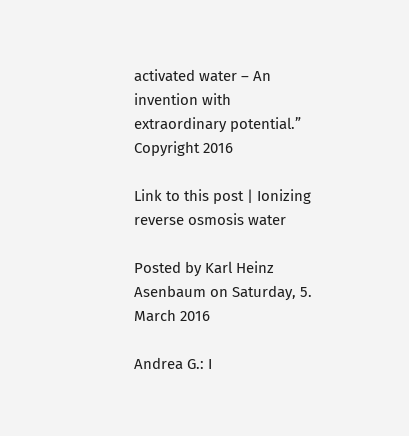activated water – An invention with extraordinary potential.”
Copyright 2016

Link to this post | Ionizing reverse osmosis water

Posted by Karl Heinz Asenbaum on Saturday, 5. March 2016

Andrea G.: I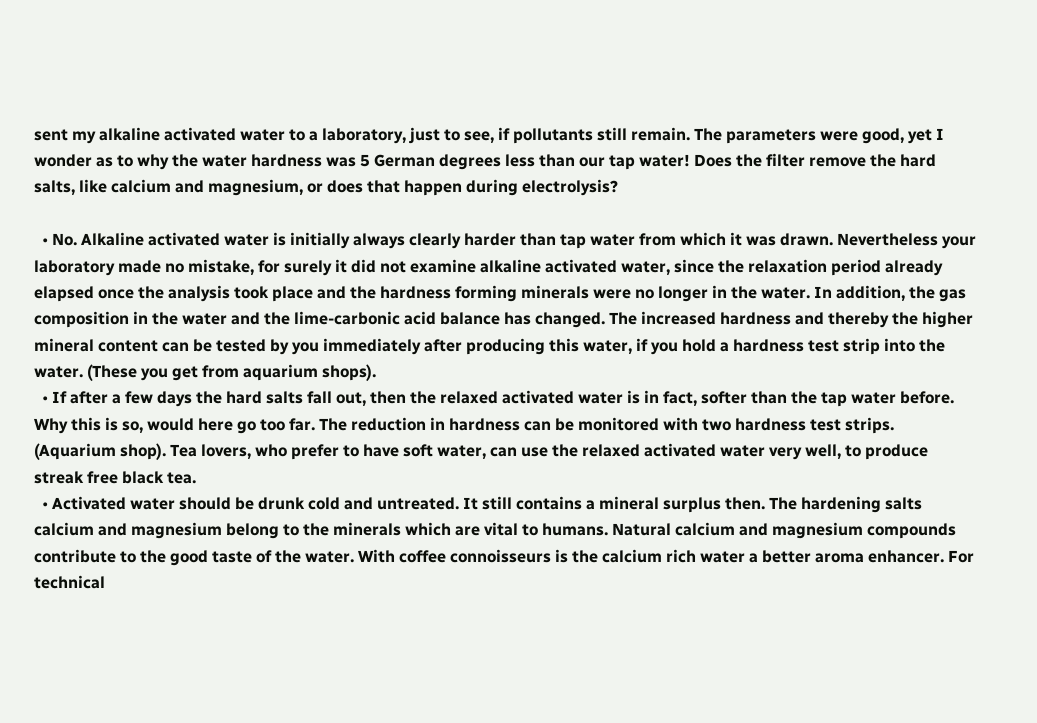sent my alkaline activated water to a laboratory, just to see, if pollutants still remain. The parameters were good, yet I wonder as to why the water hardness was 5 German degrees less than our tap water! Does the filter remove the hard salts, like calcium and magnesium, or does that happen during electrolysis?

  • No. Alkaline activated water is initially always clearly harder than tap water from which it was drawn. Nevertheless your laboratory made no mistake, for surely it did not examine alkaline activated water, since the relaxation period already elapsed once the analysis took place and the hardness forming minerals were no longer in the water. In addition, the gas composition in the water and the lime-carbonic acid balance has changed. The increased hardness and thereby the higher mineral content can be tested by you immediately after producing this water, if you hold a hardness test strip into the water. (These you get from aquarium shops).
  • If after a few days the hard salts fall out, then the relaxed activated water is in fact, softer than the tap water before. Why this is so, would here go too far. The reduction in hardness can be monitored with two hardness test strips. (Aquarium shop). Tea lovers, who prefer to have soft water, can use the relaxed activated water very well, to produce streak free black tea.
  • Activated water should be drunk cold and untreated. It still contains a mineral surplus then. The hardening salts calcium and magnesium belong to the minerals which are vital to humans. Natural calcium and magnesium compounds contribute to the good taste of the water. With coffee connoisseurs is the calcium rich water a better aroma enhancer. For technical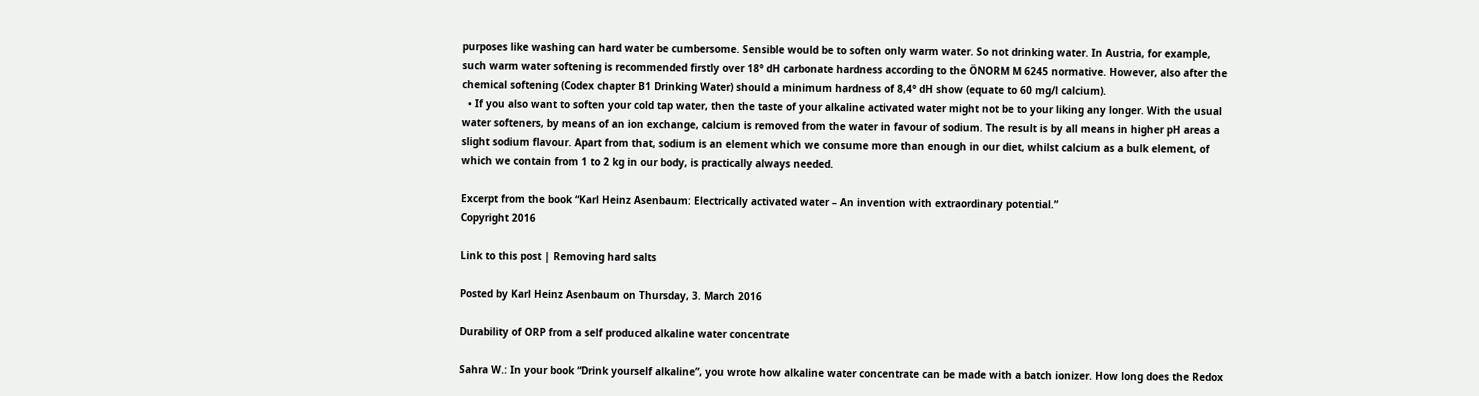purposes like washing can hard water be cumbersome. Sensible would be to soften only warm water. So not drinking water. In Austria, for example, such warm water softening is recommended firstly over 18° dH carbonate hardness according to the ÖNORM M 6245 normative. However, also after the chemical softening (Codex chapter B1 Drinking Water) should a minimum hardness of 8,4° dH show (equate to 60 mg/l calcium).
  • If you also want to soften your cold tap water, then the taste of your alkaline activated water might not be to your liking any longer. With the usual water softeners, by means of an ion exchange, calcium is removed from the water in favour of sodium. The result is by all means in higher pH areas a slight sodium flavour. Apart from that, sodium is an element which we consume more than enough in our diet, whilst calcium as a bulk element, of which we contain from 1 to 2 kg in our body, is practically always needed.

Excerpt from the book “Karl Heinz Asenbaum: Electrically activated water – An invention with extraordinary potential.”
Copyright 2016

Link to this post | Removing hard salts

Posted by Karl Heinz Asenbaum on Thursday, 3. March 2016

Durability of ORP from a self produced alkaline water concentrate

Sahra W.: In your book “Drink yourself alkaline”, you wrote how alkaline water concentrate can be made with a batch ionizer. How long does the Redox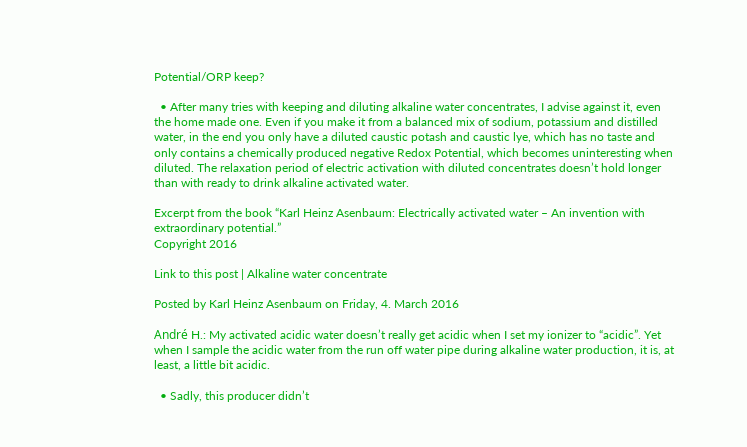Potential/ORP keep?

  • After many tries with keeping and diluting alkaline water concentrates, I advise against it, even the home made one. Even if you make it from a balanced mix of sodium, potassium and distilled water, in the end you only have a diluted caustic potash and caustic lye, which has no taste and only contains a chemically produced negative Redox Potential, which becomes uninteresting when diluted. The relaxation period of electric activation with diluted concentrates doesn’t hold longer than with ready to drink alkaline activated water.

Excerpt from the book “Karl Heinz Asenbaum: Electrically activated water – An invention with extraordinary potential.”
Copyright 2016

Link to this post | Alkaline water concentrate

Posted by Karl Heinz Asenbaum on Friday, 4. March 2016

André H.: My activated acidic water doesn’t really get acidic when I set my ionizer to “acidic”. Yet when I sample the acidic water from the run off water pipe during alkaline water production, it is, at least, a little bit acidic.

  • Sadly, this producer didn’t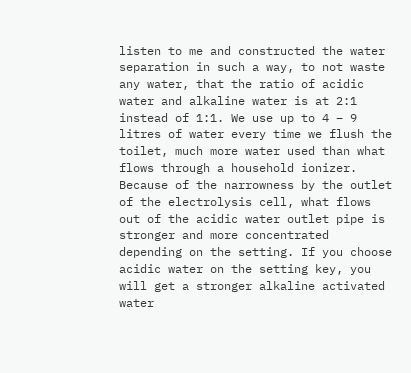listen to me and constructed the water separation in such a way, to not waste any water, that the ratio of acidic water and alkaline water is at 2:1 instead of 1:1. We use up to 4 – 9 litres of water every time we flush the toilet, much more water used than what flows through a household ionizer. Because of the narrowness by the outlet of the electrolysis cell, what flows out of the acidic water outlet pipe is stronger and more concentrated depending on the setting. If you choose acidic water on the setting key, you will get a stronger alkaline activated water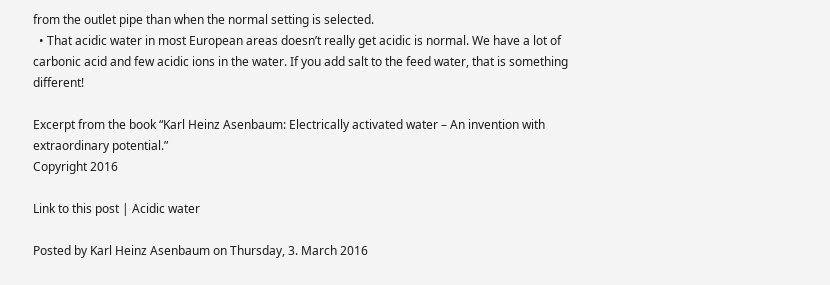from the outlet pipe than when the normal setting is selected.
  • That acidic water in most European areas doesn’t really get acidic is normal. We have a lot of carbonic acid and few acidic ions in the water. If you add salt to the feed water, that is something different!

Excerpt from the book “Karl Heinz Asenbaum: Electrically activated water – An invention with extraordinary potential.”
Copyright 2016

Link to this post | Acidic water

Posted by Karl Heinz Asenbaum on Thursday, 3. March 2016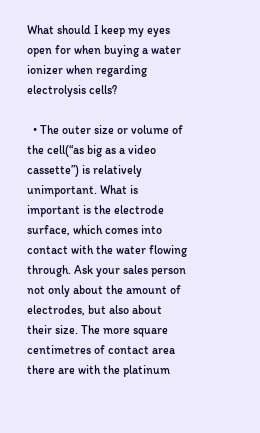What should I keep my eyes open for when buying a water ionizer when regarding electrolysis cells?

  • The outer size or volume of the cell(“as big as a video cassette”) is relatively unimportant. What is important is the electrode surface, which comes into contact with the water flowing through. Ask your sales person not only about the amount of electrodes, but also about their size. The more square centimetres of contact area there are with the platinum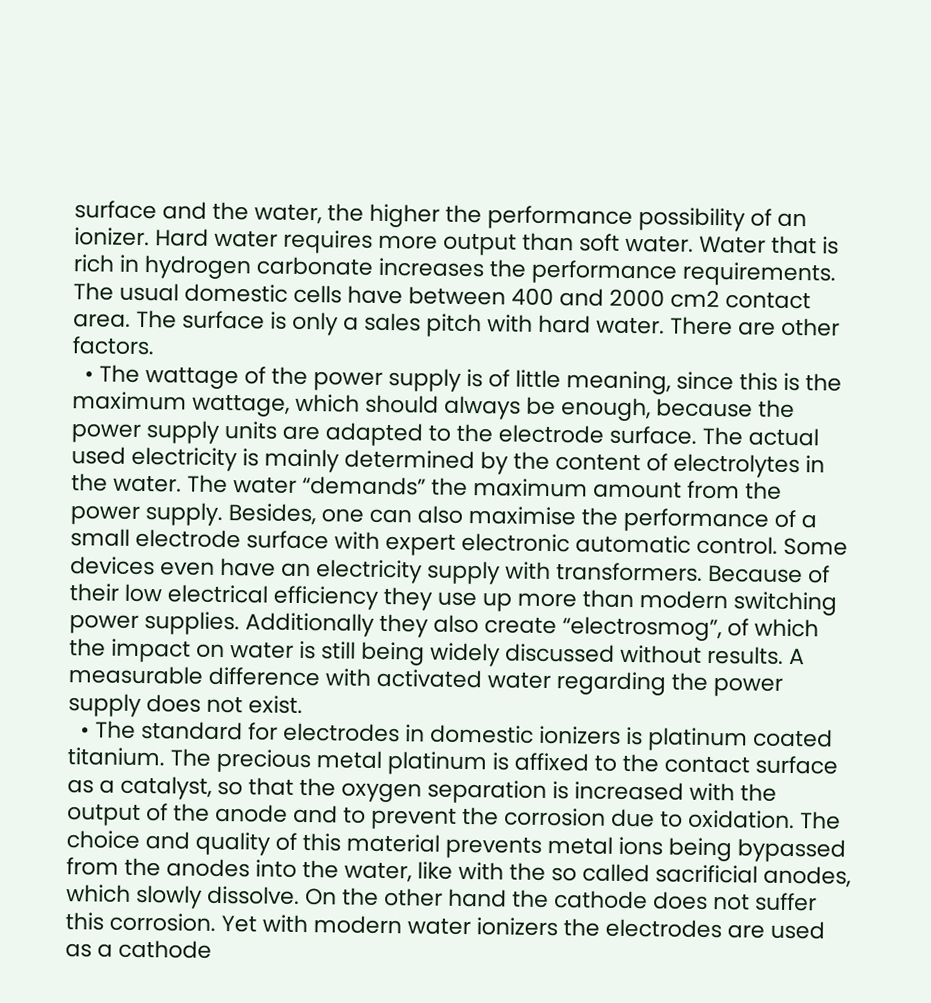surface and the water, the higher the performance possibility of an ionizer. Hard water requires more output than soft water. Water that is rich in hydrogen carbonate increases the performance requirements. The usual domestic cells have between 400 and 2000 cm2 contact area. The surface is only a sales pitch with hard water. There are other factors.
  • The wattage of the power supply is of little meaning, since this is the maximum wattage, which should always be enough, because the power supply units are adapted to the electrode surface. The actual used electricity is mainly determined by the content of electrolytes in the water. The water “demands” the maximum amount from the power supply. Besides, one can also maximise the performance of a small electrode surface with expert electronic automatic control. Some devices even have an electricity supply with transformers. Because of their low electrical efficiency they use up more than modern switching power supplies. Additionally they also create “electrosmog”, of which the impact on water is still being widely discussed without results. A measurable difference with activated water regarding the power supply does not exist.
  • The standard for electrodes in domestic ionizers is platinum coated titanium. The precious metal platinum is affixed to the contact surface as a catalyst, so that the oxygen separation is increased with the output of the anode and to prevent the corrosion due to oxidation. The choice and quality of this material prevents metal ions being bypassed from the anodes into the water, like with the so called sacrificial anodes, which slowly dissolve. On the other hand the cathode does not suffer this corrosion. Yet with modern water ionizers the electrodes are used as a cathode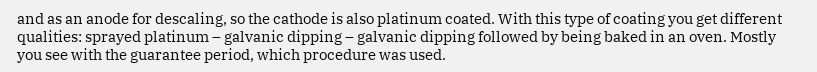and as an anode for descaling, so the cathode is also platinum coated. With this type of coating you get different qualities: sprayed platinum – galvanic dipping – galvanic dipping followed by being baked in an oven. Mostly you see with the guarantee period, which procedure was used.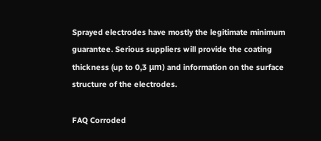Sprayed electrodes have mostly the legitimate minimum guarantee. Serious suppliers will provide the coating thickness (up to 0,3 μm) and information on the surface structure of the electrodes.

FAQ Corroded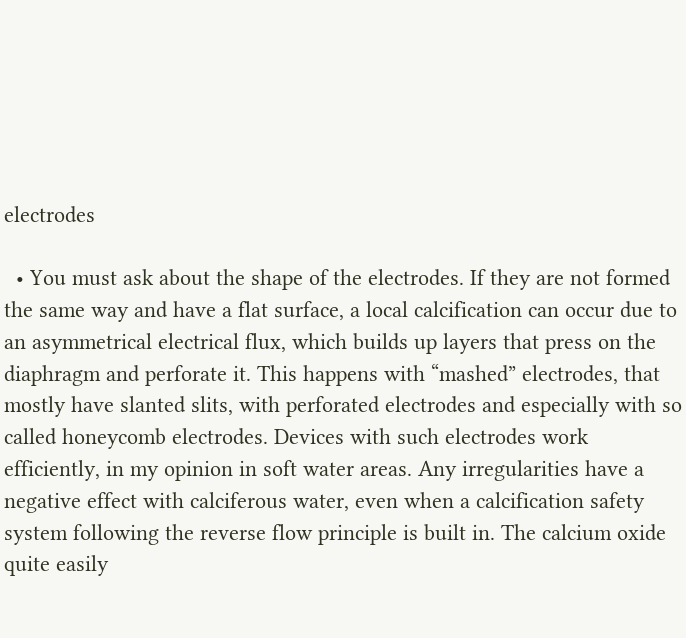electrodes

  • You must ask about the shape of the electrodes. If they are not formed the same way and have a flat surface, a local calcification can occur due to an asymmetrical electrical flux, which builds up layers that press on the diaphragm and perforate it. This happens with “mashed” electrodes, that mostly have slanted slits, with perforated electrodes and especially with so called honeycomb electrodes. Devices with such electrodes work efficiently, in my opinion in soft water areas. Any irregularities have a negative effect with calciferous water, even when a calcification safety system following the reverse flow principle is built in. The calcium oxide quite easily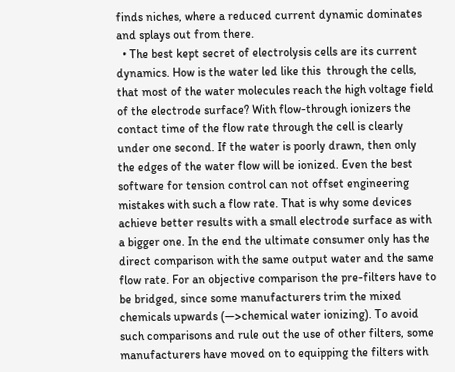finds niches, where a reduced current dynamic dominates and splays out from there.
  • The best kept secret of electrolysis cells are its current dynamics. How is the water led like this  through the cells, that most of the water molecules reach the high voltage field of the electrode surface? With flow-through ionizers the contact time of the flow rate through the cell is clearly under one second. If the water is poorly drawn, then only the edges of the water flow will be ionized. Even the best software for tension control can not offset engineering mistakes with such a flow rate. That is why some devices achieve better results with a small electrode surface as with a bigger one. In the end the ultimate consumer only has the direct comparison with the same output water and the same flow rate. For an objective comparison the pre-filters have to be bridged, since some manufacturers trim the mixed chemicals upwards (—>chemical water ionizing). To avoid such comparisons and rule out the use of other filters, some manufacturers have moved on to equipping the filters with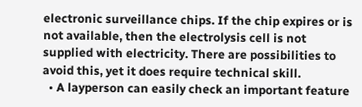electronic surveillance chips. If the chip expires or is not available, then the electrolysis cell is not supplied with electricity. There are possibilities to avoid this, yet it does require technical skill.
  • A layperson can easily check an important feature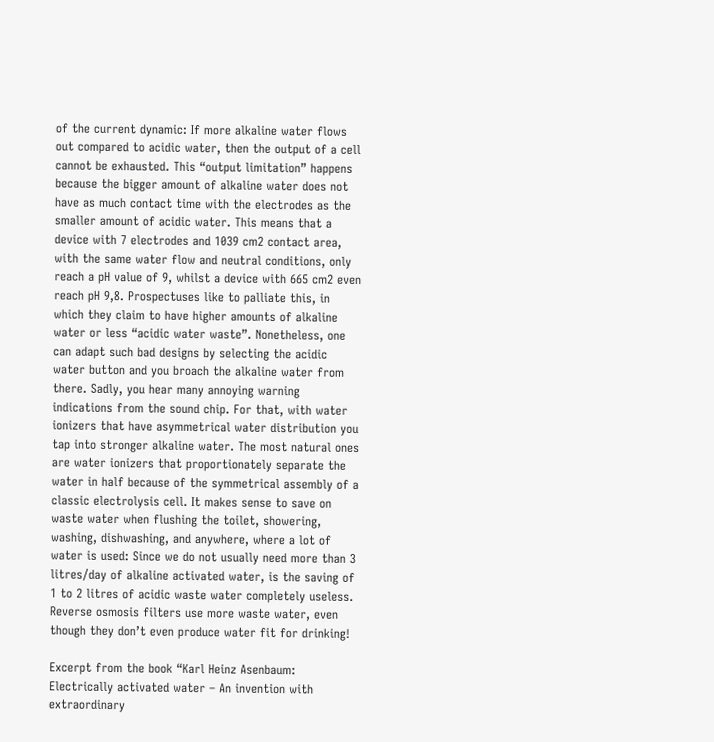of the current dynamic: If more alkaline water flows out compared to acidic water, then the output of a cell cannot be exhausted. This “output limitation” happens because the bigger amount of alkaline water does not have as much contact time with the electrodes as the smaller amount of acidic water. This means that a device with 7 electrodes and 1039 cm2 contact area, with the same water flow and neutral conditions, only reach a pH value of 9, whilst a device with 665 cm2 even reach pH 9,8. Prospectuses like to palliate this, in which they claim to have higher amounts of alkaline water or less “acidic water waste”. Nonetheless, one can adapt such bad designs by selecting the acidic water button and you broach the alkaline water from there. Sadly, you hear many annoying warning indications from the sound chip. For that, with water ionizers that have asymmetrical water distribution you tap into stronger alkaline water. The most natural ones are water ionizers that proportionately separate the water in half because of the symmetrical assembly of a classic electrolysis cell. It makes sense to save on waste water when flushing the toilet, showering, washing, dishwashing, and anywhere, where a lot of water is used: Since we do not usually need more than 3 litres/day of alkaline activated water, is the saving of 1 to 2 litres of acidic waste water completely useless. Reverse osmosis filters use more waste water, even though they don’t even produce water fit for drinking!

Excerpt from the book “Karl Heinz Asenbaum: Electrically activated water – An invention with extraordinary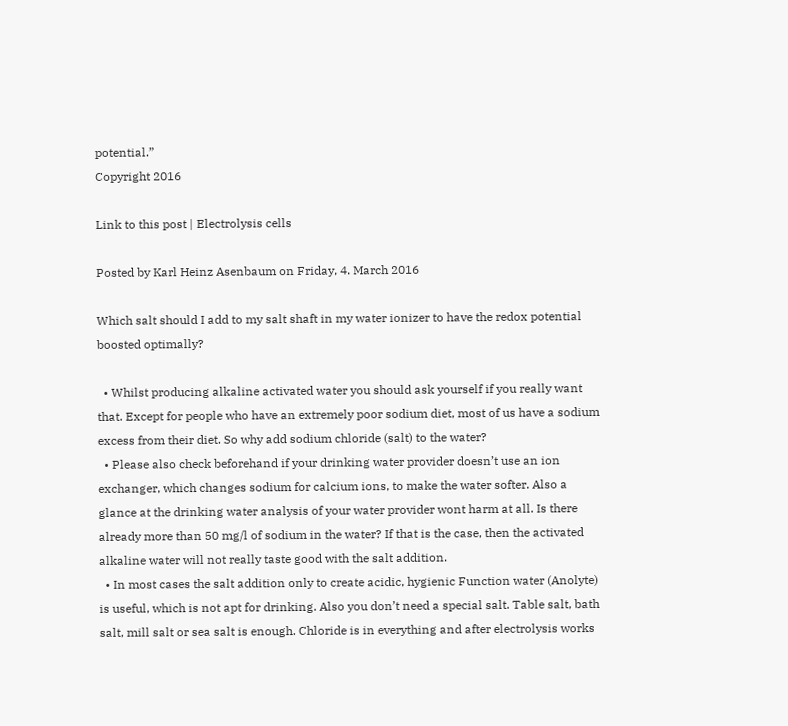potential.”
Copyright 2016

Link to this post | Electrolysis cells

Posted by Karl Heinz Asenbaum on Friday, 4. March 2016

Which salt should I add to my salt shaft in my water ionizer to have the redox potential boosted optimally?

  • Whilst producing alkaline activated water you should ask yourself if you really want that. Except for people who have an extremely poor sodium diet, most of us have a sodium excess from their diet. So why add sodium chloride (salt) to the water?
  • Please also check beforehand if your drinking water provider doesn’t use an ion exchanger, which changes sodium for calcium ions, to make the water softer. Also a glance at the drinking water analysis of your water provider wont harm at all. Is there already more than 50 mg/l of sodium in the water? If that is the case, then the activated alkaline water will not really taste good with the salt addition.
  • In most cases the salt addition only to create acidic, hygienic Function water (Anolyte) is useful, which is not apt for drinking. Also you don’t need a special salt. Table salt, bath salt, mill salt or sea salt is enough. Chloride is in everything and after electrolysis works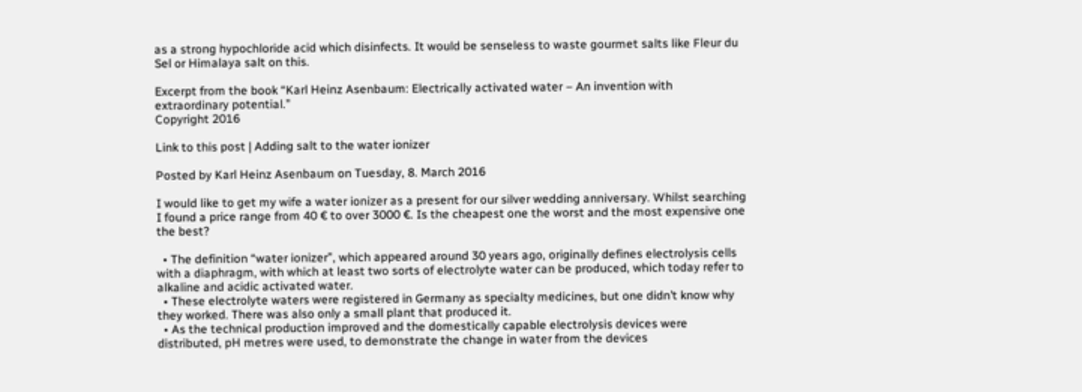as a strong hypochloride acid which disinfects. It would be senseless to waste gourmet salts like Fleur du Sel or Himalaya salt on this.

Excerpt from the book “Karl Heinz Asenbaum: Electrically activated water – An invention with extraordinary potential.”
Copyright 2016

Link to this post | Adding salt to the water ionizer

Posted by Karl Heinz Asenbaum on Tuesday, 8. March 2016

I would like to get my wife a water ionizer as a present for our silver wedding anniversary. Whilst searching I found a price range from 40 € to over 3000 €. Is the cheapest one the worst and the most expensive one the best?

  • The definition “water ionizer”, which appeared around 30 years ago, originally defines electrolysis cells with a diaphragm, with which at least two sorts of electrolyte water can be produced, which today refer to alkaline and acidic activated water.
  • These electrolyte waters were registered in Germany as specialty medicines, but one didn’t know why they worked. There was also only a small plant that produced it.
  • As the technical production improved and the domestically capable electrolysis devices were distributed, pH metres were used, to demonstrate the change in water from the devices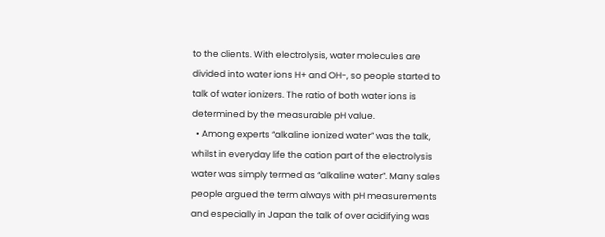to the clients. With electrolysis, water molecules are divided into water ions H+ and OH-, so people started to talk of water ionizers. The ratio of both water ions is determined by the measurable pH value.
  • Among experts “alkaline ionized water” was the talk, whilst in everyday life the cation part of the electrolysis water was simply termed as “alkaline water”. Many sales people argued the term always with pH measurements and especially in Japan the talk of over acidifying was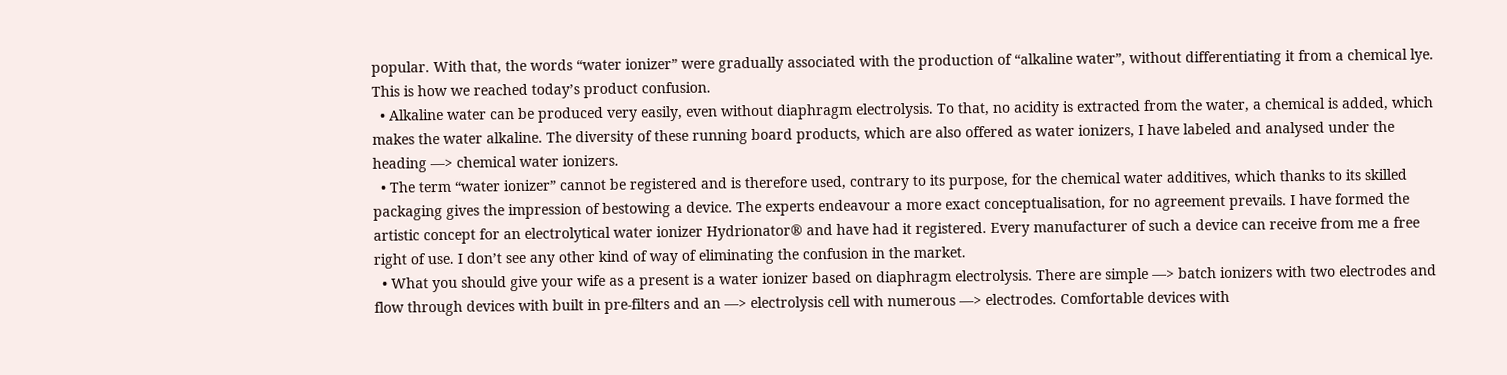popular. With that, the words “water ionizer” were gradually associated with the production of “alkaline water”, without differentiating it from a chemical lye. This is how we reached today’s product confusion.
  • Alkaline water can be produced very easily, even without diaphragm electrolysis. To that, no acidity is extracted from the water, a chemical is added, which makes the water alkaline. The diversity of these running board products, which are also offered as water ionizers, I have labeled and analysed under the heading —> chemical water ionizers.
  • The term “water ionizer” cannot be registered and is therefore used, contrary to its purpose, for the chemical water additives, which thanks to its skilled packaging gives the impression of bestowing a device. The experts endeavour a more exact conceptualisation, for no agreement prevails. I have formed the artistic concept for an electrolytical water ionizer Hydrionator® and have had it registered. Every manufacturer of such a device can receive from me a free right of use. I don’t see any other kind of way of eliminating the confusion in the market.
  • What you should give your wife as a present is a water ionizer based on diaphragm electrolysis. There are simple —> batch ionizers with two electrodes and flow through devices with built in pre-filters and an —> electrolysis cell with numerous —> electrodes. Comfortable devices with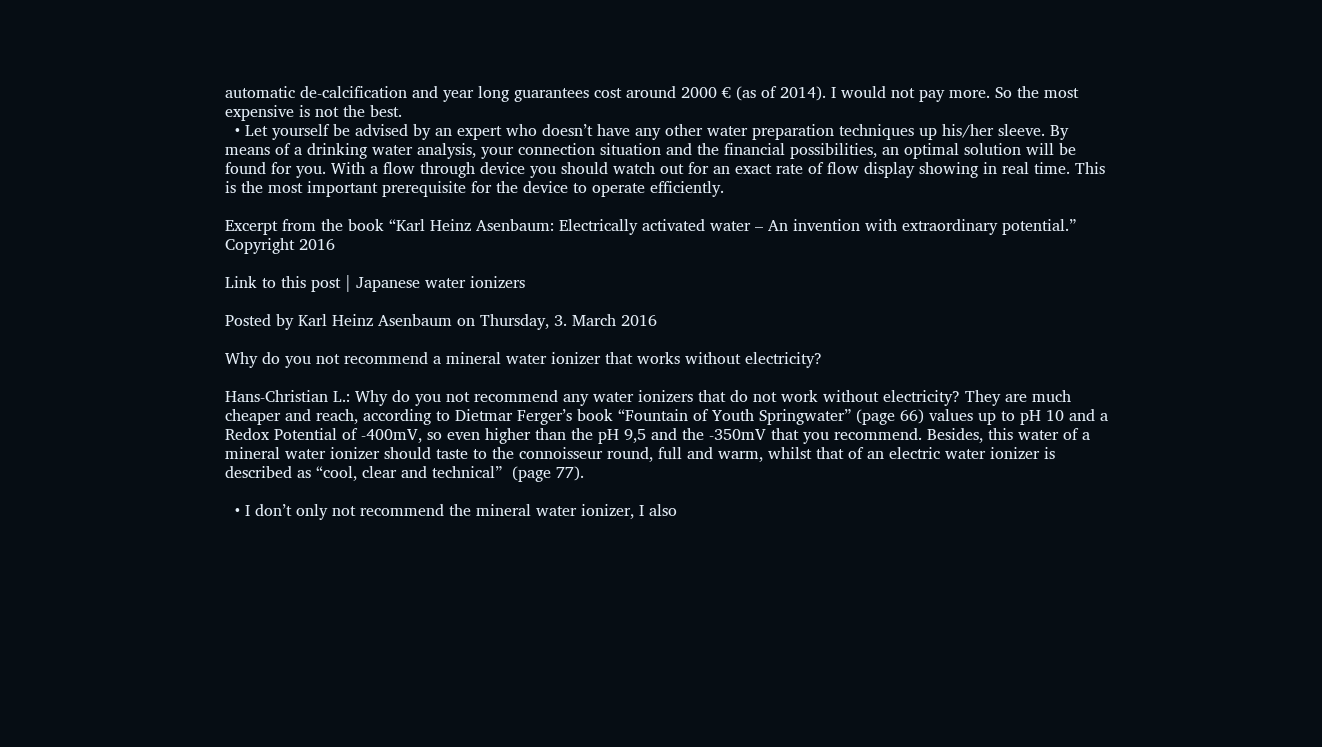automatic de-calcification and year long guarantees cost around 2000 € (as of 2014). I would not pay more. So the most expensive is not the best.
  • Let yourself be advised by an expert who doesn’t have any other water preparation techniques up his/her sleeve. By means of a drinking water analysis, your connection situation and the financial possibilities, an optimal solution will be found for you. With a flow through device you should watch out for an exact rate of flow display showing in real time. This is the most important prerequisite for the device to operate efficiently.

Excerpt from the book “Karl Heinz Asenbaum: Electrically activated water – An invention with extraordinary potential.”
Copyright 2016

Link to this post | Japanese water ionizers

Posted by Karl Heinz Asenbaum on Thursday, 3. March 2016

Why do you not recommend a mineral water ionizer that works without electricity?

Hans-Christian L.: Why do you not recommend any water ionizers that do not work without electricity? They are much cheaper and reach, according to Dietmar Ferger’s book “Fountain of Youth Springwater” (page 66) values up to pH 10 and a Redox Potential of -400mV, so even higher than the pH 9,5 and the -350mV that you recommend. Besides, this water of a mineral water ionizer should taste to the connoisseur round, full and warm, whilst that of an electric water ionizer is described as “cool, clear and technical”  (page 77).

  • I don’t only not recommend the mineral water ionizer, I also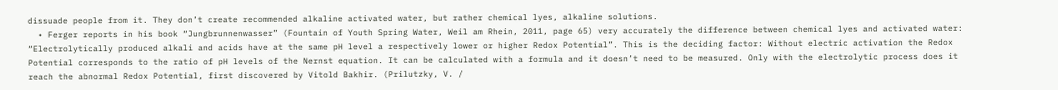dissuade people from it. They don’t create recommended alkaline activated water, but rather chemical lyes, alkaline solutions.
  • Ferger reports in his book “Jungbrunnenwasser” (Fountain of Youth Spring Water, Weil am Rhein, 2011, page 65) very accurately the difference between chemical lyes and activated water: “Electrolytically produced alkali and acids have at the same pH level a respectively lower or higher Redox Potential”. This is the deciding factor: Without electric activation the Redox Potential corresponds to the ratio of pH levels of the Nernst equation. It can be calculated with a formula and it doesn’t need to be measured. Only with the electrolytic process does it reach the abnormal Redox Potential, first discovered by Vitold Bakhir. (Prilutzky, V. /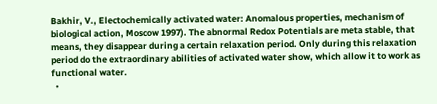Bakhir, V., Electochemically activated water: Anomalous properties, mechanism of biological action, Moscow 1997). The abnormal Redox Potentials are meta stable, that means, they disappear during a certain relaxation period. Only during this relaxation period do the extraordinary abilities of activated water show, which allow it to work as functional water.
  •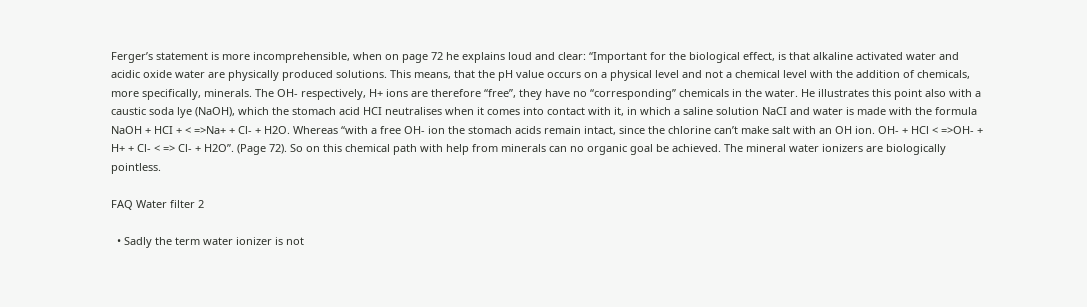Ferger’s statement is more incomprehensible, when on page 72 he explains loud and clear: “Important for the biological effect, is that alkaline activated water and acidic oxide water are physically produced solutions. This means, that the pH value occurs on a physical level and not a chemical level with the addition of chemicals, more specifically, minerals. The OH- respectively, H+ ions are therefore “free”, they have no “corresponding” chemicals in the water. He illustrates this point also with a caustic soda lye (NaOH), which the stomach acid HCI neutralises when it comes into contact with it, in which a saline solution NaCI and water is made with the formula NaOH + HCI + < =>Na+ + Cl- + H2O. Whereas “with a free OH- ion the stomach acids remain intact, since the chlorine can’t make salt with an OH ion. OH- + HCl < =>OH- + H+ + Cl- < => Cl- + H2O”. (Page 72). So on this chemical path with help from minerals can no organic goal be achieved. The mineral water ionizers are biologically pointless.

FAQ Water filter 2

  • Sadly the term water ionizer is not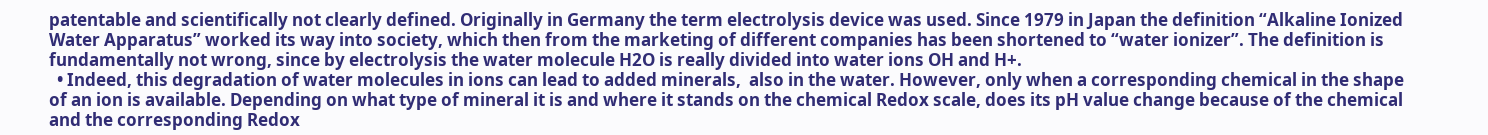patentable and scientifically not clearly defined. Originally in Germany the term electrolysis device was used. Since 1979 in Japan the definition “Alkaline Ionized Water Apparatus” worked its way into society, which then from the marketing of different companies has been shortened to “water ionizer”. The definition is fundamentally not wrong, since by electrolysis the water molecule H2O is really divided into water ions OH and H+.
  • Indeed, this degradation of water molecules in ions can lead to added minerals,  also in the water. However, only when a corresponding chemical in the shape of an ion is available. Depending on what type of mineral it is and where it stands on the chemical Redox scale, does its pH value change because of the chemical and the corresponding Redox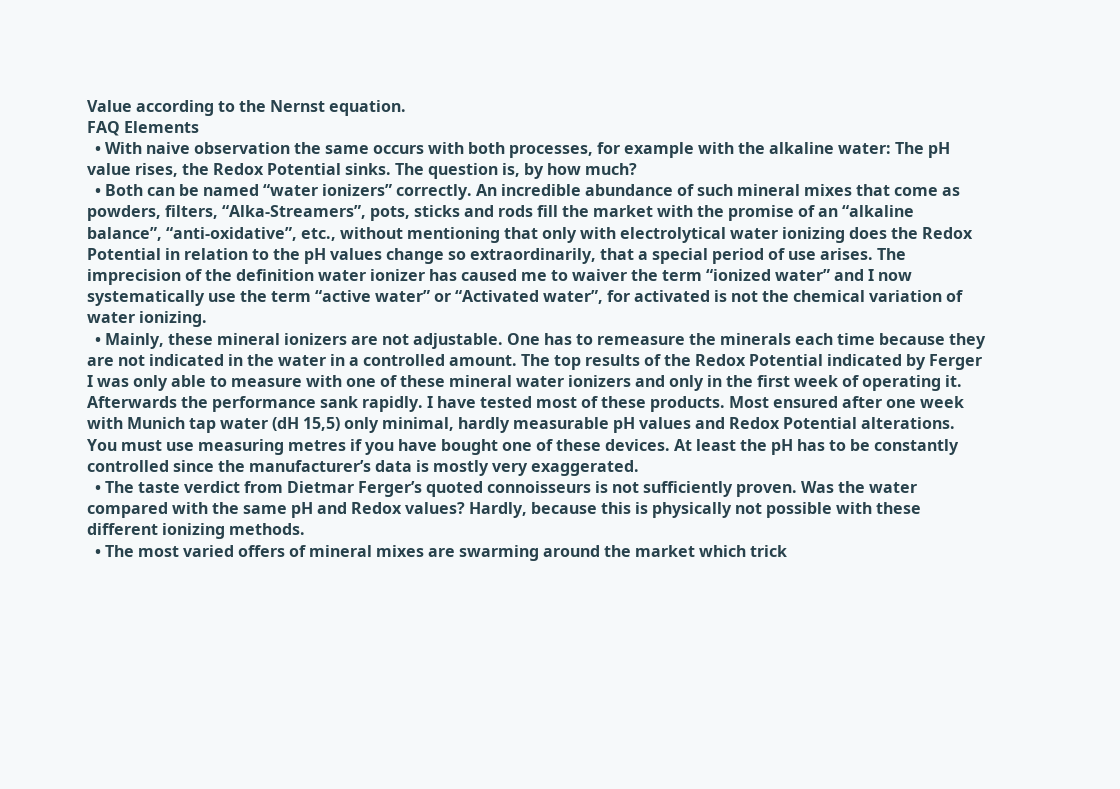Value according to the Nernst equation.
FAQ Elements
  • With naive observation the same occurs with both processes, for example with the alkaline water: The pH value rises, the Redox Potential sinks. The question is, by how much?
  • Both can be named “water ionizers” correctly. An incredible abundance of such mineral mixes that come as powders, filters, “Alka-Streamers”, pots, sticks and rods fill the market with the promise of an “alkaline balance”, “anti-oxidative”, etc., without mentioning that only with electrolytical water ionizing does the Redox Potential in relation to the pH values change so extraordinarily, that a special period of use arises. The imprecision of the definition water ionizer has caused me to waiver the term “ionized water” and I now systematically use the term “active water” or “Activated water”, for activated is not the chemical variation of water ionizing.
  • Mainly, these mineral ionizers are not adjustable. One has to remeasure the minerals each time because they are not indicated in the water in a controlled amount. The top results of the Redox Potential indicated by Ferger I was only able to measure with one of these mineral water ionizers and only in the first week of operating it. Afterwards the performance sank rapidly. I have tested most of these products. Most ensured after one week with Munich tap water (dH 15,5) only minimal, hardly measurable pH values and Redox Potential alterations. You must use measuring metres if you have bought one of these devices. At least the pH has to be constantly controlled since the manufacturer’s data is mostly very exaggerated.
  • The taste verdict from Dietmar Ferger’s quoted connoisseurs is not sufficiently proven. Was the water compared with the same pH and Redox values? Hardly, because this is physically not possible with these different ionizing methods.
  • The most varied offers of mineral mixes are swarming around the market which trick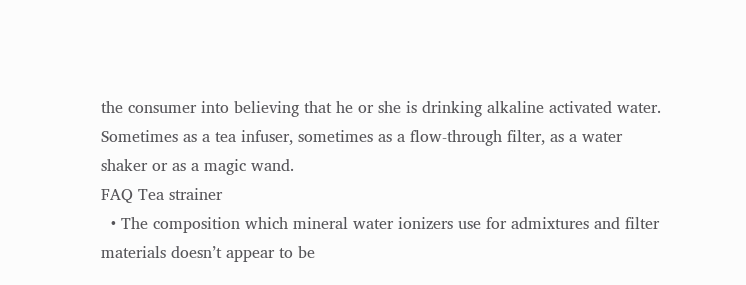the consumer into believing that he or she is drinking alkaline activated water. Sometimes as a tea infuser, sometimes as a flow-through filter, as a water shaker or as a magic wand.
FAQ Tea strainer
  • The composition which mineral water ionizers use for admixtures and filter materials doesn’t appear to be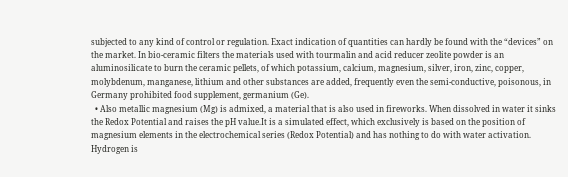subjected to any kind of control or regulation. Exact indication of quantities can hardly be found with the “devices” on the market. In bio-ceramic filters the materials used with tourmalin and acid reducer zeolite powder is an aluminosilicate to burn the ceramic pellets, of which potassium, calcium, magnesium, silver, iron, zinc, copper, molybdenum, manganese, lithium and other substances are added, frequently even the semi-conductive, poisonous, in Germany prohibited food supplement, germanium (Ge).
  • Also metallic magnesium (Mg) is admixed, a material that is also used in fireworks. When dissolved in water it sinks the Redox Potential and raises the pH value.It is a simulated effect, which exclusively is based on the position of magnesium elements in the electrochemical series (Redox Potential) and has nothing to do with water activation. Hydrogen is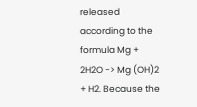released according to the formula Mg + 2H2O -> Mg (OH)2 + H2. Because the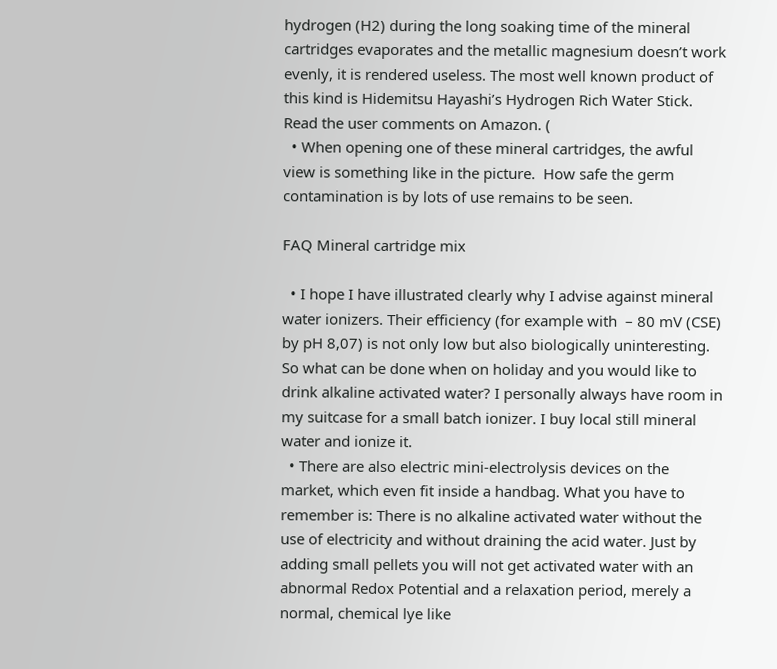hydrogen (H2) during the long soaking time of the mineral cartridges evaporates and the metallic magnesium doesn’t work evenly, it is rendered useless. The most well known product of this kind is Hidemitsu Hayashi’s Hydrogen Rich Water Stick. Read the user comments on Amazon. (
  • When opening one of these mineral cartridges, the awful view is something like in the picture.  How safe the germ contamination is by lots of use remains to be seen.

FAQ Mineral cartridge mix

  • I hope I have illustrated clearly why I advise against mineral water ionizers. Their efficiency (for example with  – 80 mV (CSE) by pH 8,07) is not only low but also biologically uninteresting. So what can be done when on holiday and you would like to drink alkaline activated water? I personally always have room in my suitcase for a small batch ionizer. I buy local still mineral water and ionize it.
  • There are also electric mini-electrolysis devices on the market, which even fit inside a handbag. What you have to remember is: There is no alkaline activated water without the use of electricity and without draining the acid water. Just by adding small pellets you will not get activated water with an abnormal Redox Potential and a relaxation period, merely a normal, chemical lye like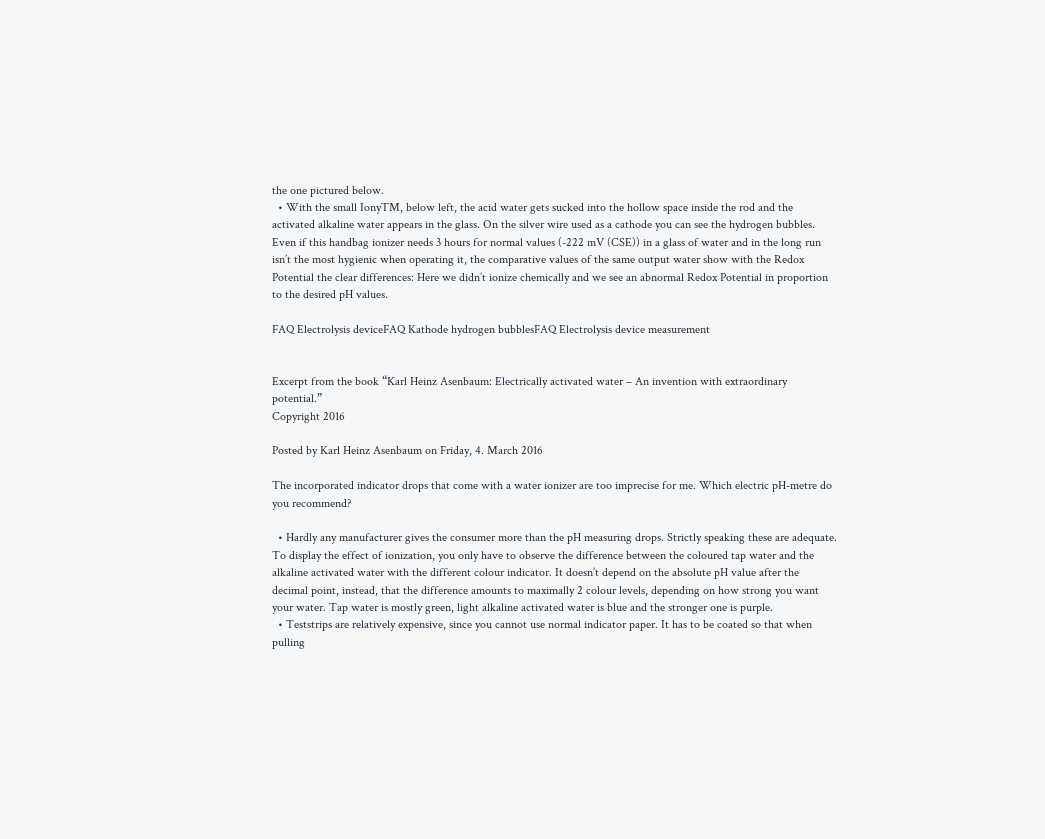the one pictured below.
  • With the small IonyTM, below left, the acid water gets sucked into the hollow space inside the rod and the activated alkaline water appears in the glass. On the silver wire used as a cathode you can see the hydrogen bubbles. Even if this handbag ionizer needs 3 hours for normal values (-222 mV (CSE)) in a glass of water and in the long run isn’t the most hygienic when operating it, the comparative values of the same output water show with the Redox Potential the clear differences: Here we didn’t ionize chemically and we see an abnormal Redox Potential in proportion to the desired pH values.

FAQ Electrolysis deviceFAQ Kathode hydrogen bubblesFAQ Electrolysis device measurement


Excerpt from the book “Karl Heinz Asenbaum: Electrically activated water – An invention with extraordinary potential.”
Copyright 2016

Posted by Karl Heinz Asenbaum on Friday, 4. March 2016

The incorporated indicator drops that come with a water ionizer are too imprecise for me. Which electric pH-metre do you recommend?

  • Hardly any manufacturer gives the consumer more than the pH measuring drops. Strictly speaking these are adequate. To display the effect of ionization, you only have to observe the difference between the coloured tap water and the alkaline activated water with the different colour indicator. It doesn’t depend on the absolute pH value after the decimal point, instead, that the difference amounts to maximally 2 colour levels, depending on how strong you want your water. Tap water is mostly green, light alkaline activated water is blue and the stronger one is purple.
  • Teststrips are relatively expensive, since you cannot use normal indicator paper. It has to be coated so that when pulling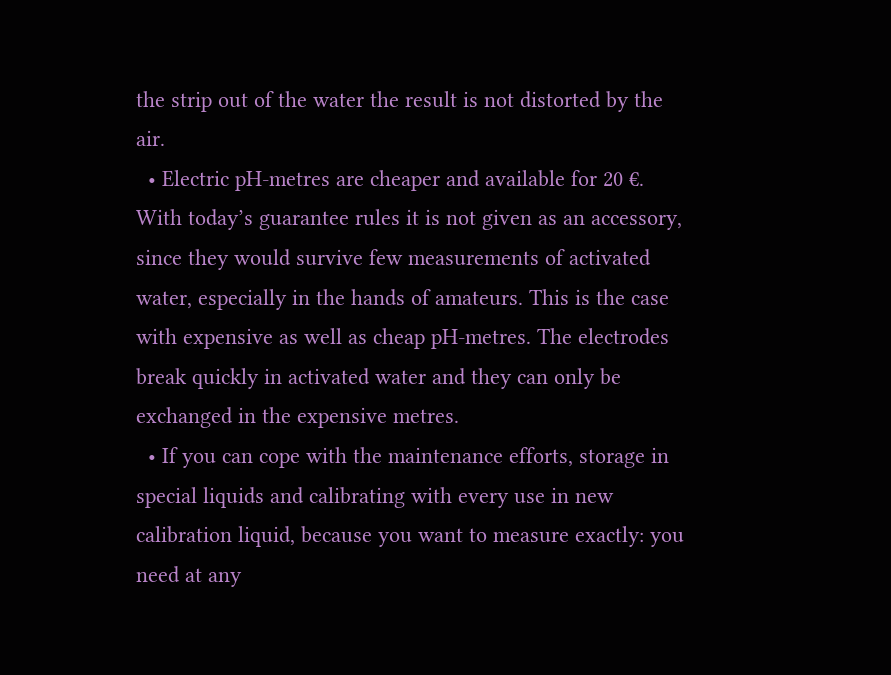the strip out of the water the result is not distorted by the air.
  • Electric pH-metres are cheaper and available for 20 €. With today’s guarantee rules it is not given as an accessory, since they would survive few measurements of activated water, especially in the hands of amateurs. This is the case with expensive as well as cheap pH-metres. The electrodes break quickly in activated water and they can only be exchanged in the expensive metres.
  • If you can cope with the maintenance efforts, storage in special liquids and calibrating with every use in new calibration liquid, because you want to measure exactly: you need at any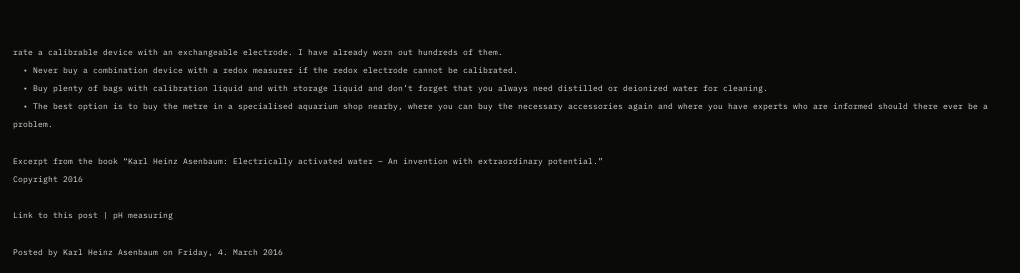rate a calibrable device with an exchangeable electrode. I have already worn out hundreds of them.
  • Never buy a combination device with a redox measurer if the redox electrode cannot be calibrated.
  • Buy plenty of bags with calibration liquid and with storage liquid and don’t forget that you always need distilled or deionized water for cleaning.
  • The best option is to buy the metre in a specialised aquarium shop nearby, where you can buy the necessary accessories again and where you have experts who are informed should there ever be a problem.

Excerpt from the book “Karl Heinz Asenbaum: Electrically activated water – An invention with extraordinary potential.”
Copyright 2016

Link to this post | pH measuring

Posted by Karl Heinz Asenbaum on Friday, 4. March 2016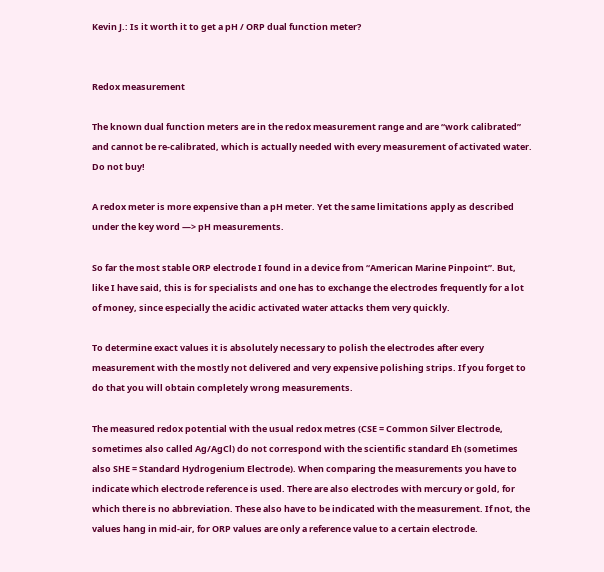Kevin J.: Is it worth it to get a pH / ORP dual function meter?


Redox measurement

The known dual function meters are in the redox measurement range and are “work calibrated” and cannot be re-calibrated, which is actually needed with every measurement of activated water. Do not buy!

A redox meter is more expensive than a pH meter. Yet the same limitations apply as described under the key word —> pH measurements.

So far the most stable ORP electrode I found in a device from “American Marine Pinpoint”. But, like I have said, this is for specialists and one has to exchange the electrodes frequently for a lot of money, since especially the acidic activated water attacks them very quickly.

To determine exact values it is absolutely necessary to polish the electrodes after every measurement with the mostly not delivered and very expensive polishing strips. If you forget to do that you will obtain completely wrong measurements.

The measured redox potential with the usual redox metres (CSE = Common Silver Electrode, sometimes also called Ag/AgCl) do not correspond with the scientific standard Eh (sometimes also SHE = Standard Hydrogenium Electrode). When comparing the measurements you have to indicate which electrode reference is used. There are also electrodes with mercury or gold, for which there is no abbreviation. These also have to be indicated with the measurement. If not, the values hang in mid-air, for ORP values are only a reference value to a certain electrode.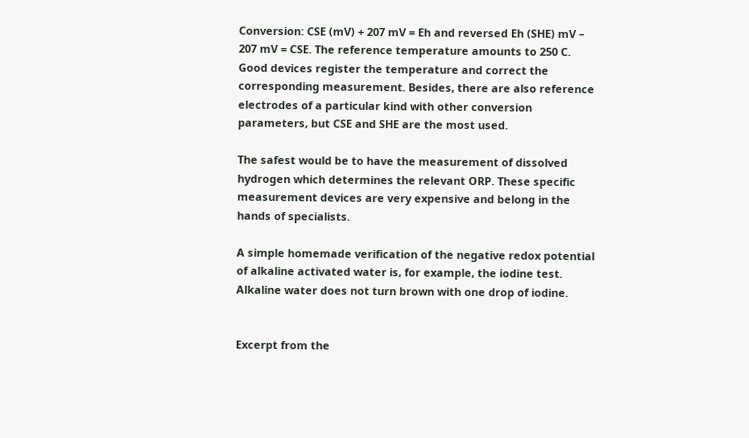Conversion: CSE (mV) + 207 mV = Eh and reversed Eh (SHE) mV – 207 mV = CSE. The reference temperature amounts to 250 C. Good devices register the temperature and correct the corresponding measurement. Besides, there are also reference electrodes of a particular kind with other conversion parameters, but CSE and SHE are the most used.

The safest would be to have the measurement of dissolved hydrogen which determines the relevant ORP. These specific measurement devices are very expensive and belong in the hands of specialists.

A simple homemade verification of the negative redox potential of alkaline activated water is, for example, the iodine test. Alkaline water does not turn brown with one drop of iodine.


Excerpt from the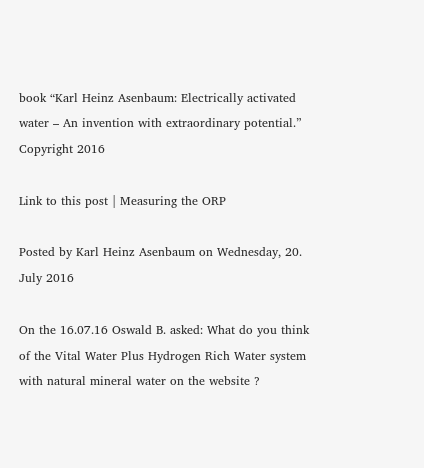book “Karl Heinz Asenbaum: Electrically activated water – An invention with extraordinary potential.”
Copyright 2016

Link to this post | Measuring the ORP

Posted by Karl Heinz Asenbaum on Wednesday, 20. July 2016

On the 16.07.16 Oswald B. asked: What do you think of the Vital Water Plus Hydrogen Rich Water system with natural mineral water on the website ?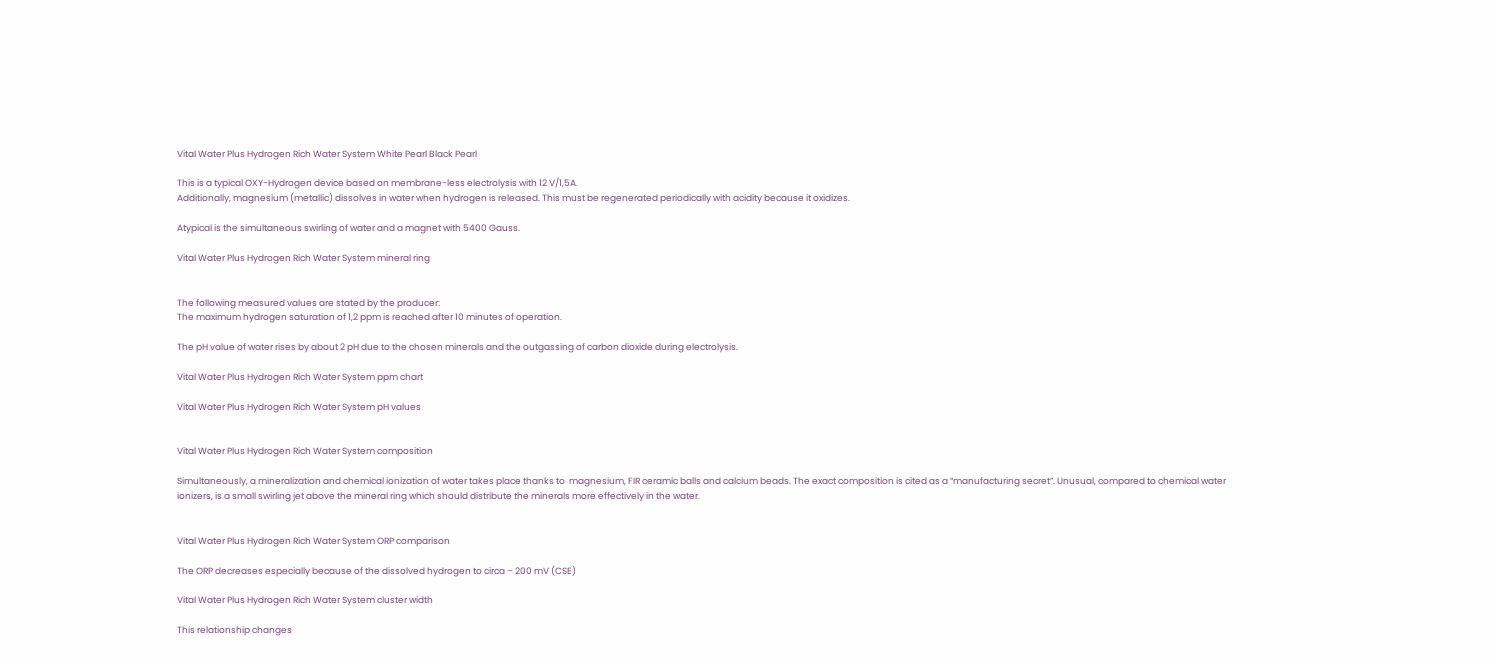Vital Water Plus Hydrogen Rich Water System White Pearl Black Pearl

This is a typical OXY-Hydrogen device based on membrane-less electrolysis with 12 V/1,5A.
Additionally, magnesium (metallic) dissolves in water when hydrogen is released. This must be regenerated periodically with acidity because it oxidizes.

Atypical is the simultaneous swirling of water and a magnet with 5400 Gauss.

Vital Water Plus Hydrogen Rich Water System mineral ring


The following measured values are stated by the producer:
The maximum hydrogen saturation of 1,2 ppm is reached after 10 minutes of operation.

The pH value of water rises by about 2 pH due to the chosen minerals and the outgassing of carbon dioxide during electrolysis.

Vital Water Plus Hydrogen Rich Water System ppm chart

Vital Water Plus Hydrogen Rich Water System pH values


Vital Water Plus Hydrogen Rich Water System composition

Simultaneously, a mineralization and chemical ionization of water takes place thanks to  magnesium, FIR ceramic balls and calcium beads. The exact composition is cited as a “manufacturing secret”. Unusual, compared to chemical water ionizers, is a small swirling jet above the mineral ring which should distribute the minerals more effectively in the water.


Vital Water Plus Hydrogen Rich Water System ORP comparison

The ORP decreases especially because of the dissolved hydrogen to circa – 200 mV (CSE)

Vital Water Plus Hydrogen Rich Water System cluster width

This relationship changes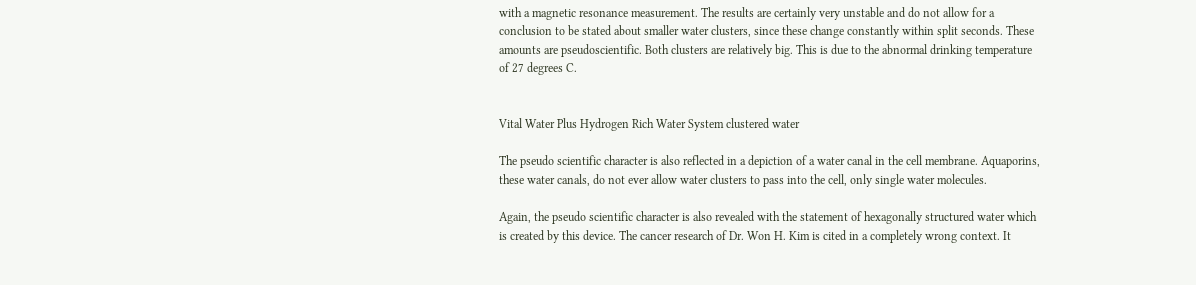with a magnetic resonance measurement. The results are certainly very unstable and do not allow for a conclusion to be stated about smaller water clusters, since these change constantly within split seconds. These amounts are pseudoscientific. Both clusters are relatively big. This is due to the abnormal drinking temperature of 27 degrees C.


Vital Water Plus Hydrogen Rich Water System clustered water

The pseudo scientific character is also reflected in a depiction of a water canal in the cell membrane. Aquaporins, these water canals, do not ever allow water clusters to pass into the cell, only single water molecules.

Again, the pseudo scientific character is also revealed with the statement of hexagonally structured water which is created by this device. The cancer research of Dr. Won H. Kim is cited in a completely wrong context. It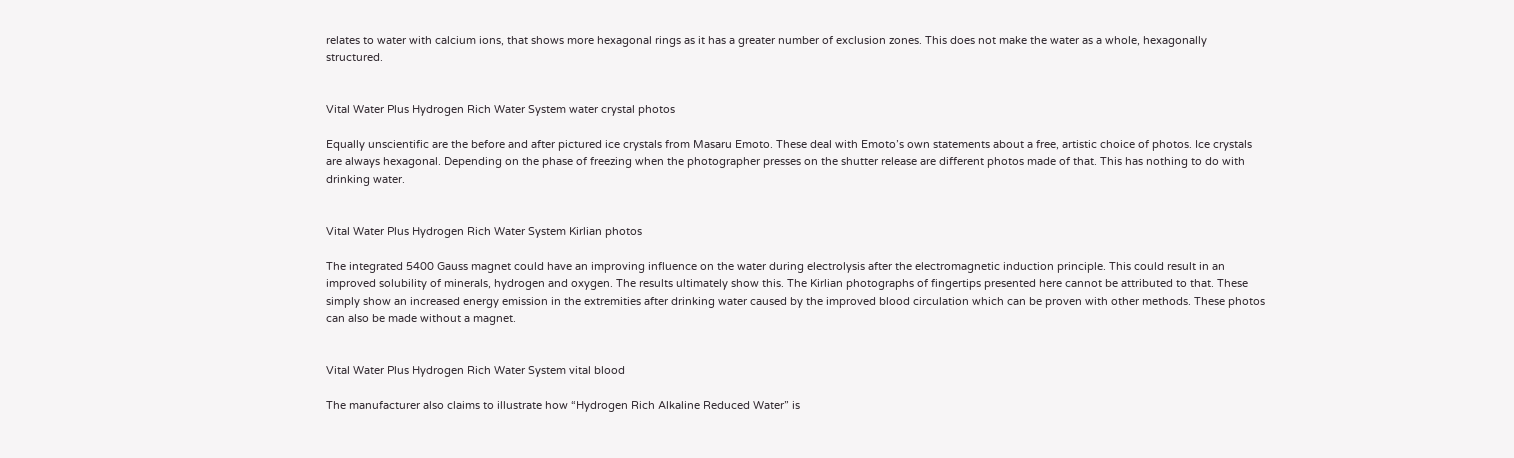relates to water with calcium ions, that shows more hexagonal rings as it has a greater number of exclusion zones. This does not make the water as a whole, hexagonally structured.


Vital Water Plus Hydrogen Rich Water System water crystal photos

Equally unscientific are the before and after pictured ice crystals from Masaru Emoto. These deal with Emoto’s own statements about a free, artistic choice of photos. Ice crystals are always hexagonal. Depending on the phase of freezing when the photographer presses on the shutter release are different photos made of that. This has nothing to do with drinking water.


Vital Water Plus Hydrogen Rich Water System Kirlian photos

The integrated 5400 Gauss magnet could have an improving influence on the water during electrolysis after the electromagnetic induction principle. This could result in an improved solubility of minerals, hydrogen and oxygen. The results ultimately show this. The Kirlian photographs of fingertips presented here cannot be attributed to that. These simply show an increased energy emission in the extremities after drinking water caused by the improved blood circulation which can be proven with other methods. These photos can also be made without a magnet.


Vital Water Plus Hydrogen Rich Water System vital blood

The manufacturer also claims to illustrate how “Hydrogen Rich Alkaline Reduced Water” is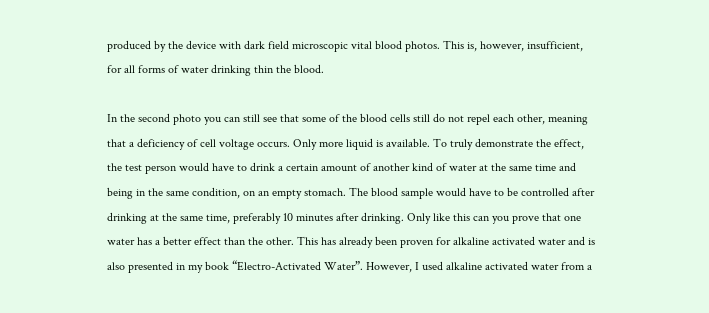produced by the device with dark field microscopic vital blood photos. This is, however, insufficient, for all forms of water drinking thin the blood.

In the second photo you can still see that some of the blood cells still do not repel each other, meaning that a deficiency of cell voltage occurs. Only more liquid is available. To truly demonstrate the effect, the test person would have to drink a certain amount of another kind of water at the same time and being in the same condition, on an empty stomach. The blood sample would have to be controlled after drinking at the same time, preferably 10 minutes after drinking. Only like this can you prove that one water has a better effect than the other. This has already been proven for alkaline activated water and is also presented in my book “Electro-Activated Water”. However, I used alkaline activated water from a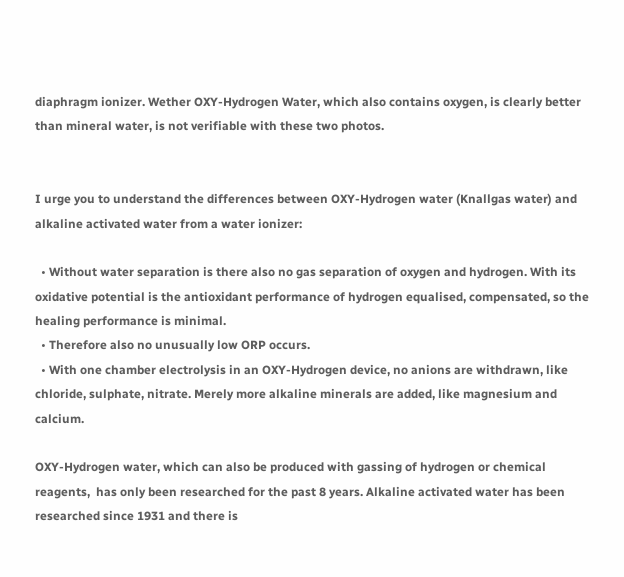diaphragm ionizer. Wether OXY-Hydrogen Water, which also contains oxygen, is clearly better than mineral water, is not verifiable with these two photos.


I urge you to understand the differences between OXY-Hydrogen water (Knallgas water) and alkaline activated water from a water ionizer:

  • Without water separation is there also no gas separation of oxygen and hydrogen. With its oxidative potential is the antioxidant performance of hydrogen equalised, compensated, so the healing performance is minimal.
  • Therefore also no unusually low ORP occurs.
  • With one chamber electrolysis in an OXY-Hydrogen device, no anions are withdrawn, like chloride, sulphate, nitrate. Merely more alkaline minerals are added, like magnesium and calcium.

OXY-Hydrogen water, which can also be produced with gassing of hydrogen or chemical reagents,  has only been researched for the past 8 years. Alkaline activated water has been researched since 1931 and there is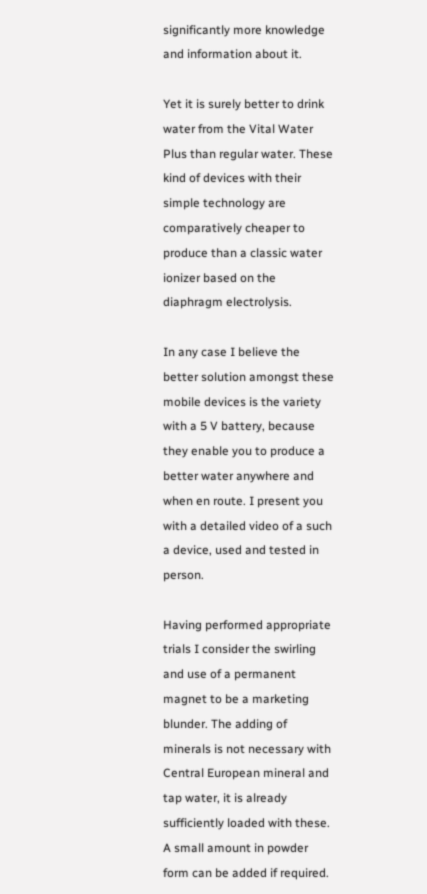significantly more knowledge and information about it.

Yet it is surely better to drink water from the Vital Water Plus than regular water. These kind of devices with their simple technology are comparatively cheaper to produce than a classic water ionizer based on the diaphragm electrolysis.

In any case I believe the better solution amongst these mobile devices is the variety with a 5 V battery, because they enable you to produce a better water anywhere and when en route. I present you with a detailed video of a such a device, used and tested in person.

Having performed appropriate trials I consider the swirling and use of a permanent magnet to be a marketing blunder. The adding of minerals is not necessary with Central European mineral and tap water, it is already sufficiently loaded with these. A small amount in powder form can be added if required.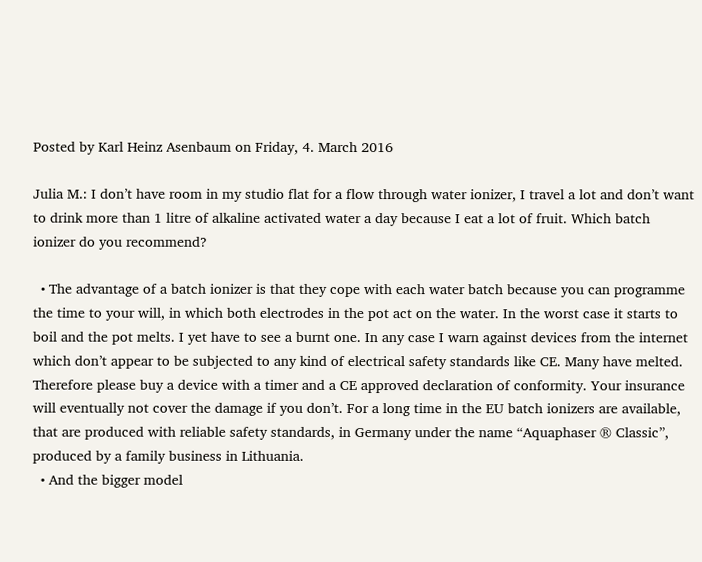Posted by Karl Heinz Asenbaum on Friday, 4. March 2016

Julia M.: I don’t have room in my studio flat for a flow through water ionizer, I travel a lot and don’t want to drink more than 1 litre of alkaline activated water a day because I eat a lot of fruit. Which batch ionizer do you recommend?

  • The advantage of a batch ionizer is that they cope with each water batch because you can programme the time to your will, in which both electrodes in the pot act on the water. In the worst case it starts to boil and the pot melts. I yet have to see a burnt one. In any case I warn against devices from the internet which don’t appear to be subjected to any kind of electrical safety standards like CE. Many have melted. Therefore please buy a device with a timer and a CE approved declaration of conformity. Your insurance will eventually not cover the damage if you don’t. For a long time in the EU batch ionizers are available, that are produced with reliable safety standards, in Germany under the name “Aquaphaser ® Classic”, produced by a family business in Lithuania.
  • And the bigger model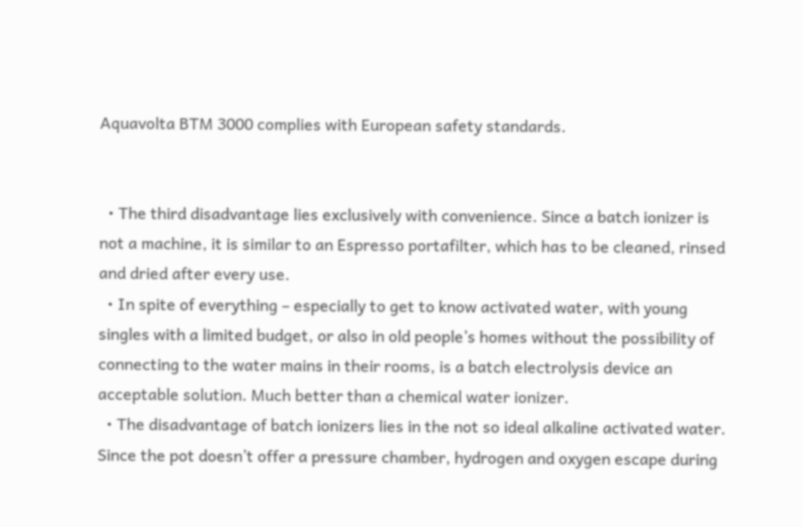Aquavolta BTM 3000 complies with European safety standards.


  • The third disadvantage lies exclusively with convenience. Since a batch ionizer is not a machine, it is similar to an Espresso portafilter, which has to be cleaned, rinsed and dried after every use.
  • In spite of everything – especially to get to know activated water, with young singles with a limited budget, or also in old people’s homes without the possibility of connecting to the water mains in their rooms, is a batch electrolysis device an acceptable solution. Much better than a chemical water ionizer.
  • The disadvantage of batch ionizers lies in the not so ideal alkaline activated water. Since the pot doesn’t offer a pressure chamber, hydrogen and oxygen escape during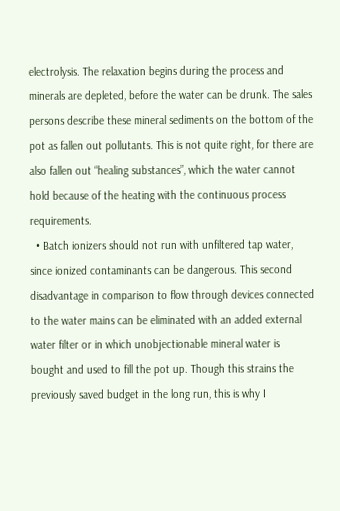electrolysis. The relaxation begins during the process and minerals are depleted, before the water can be drunk. The sales persons describe these mineral sediments on the bottom of the pot as fallen out pollutants. This is not quite right, for there are also fallen out “healing substances”, which the water cannot hold because of the heating with the continuous process requirements.
  • Batch ionizers should not run with unfiltered tap water, since ionized contaminants can be dangerous. This second disadvantage in comparison to flow through devices connected to the water mains can be eliminated with an added external water filter or in which unobjectionable mineral water is bought and used to fill the pot up. Though this strains the previously saved budget in the long run, this is why I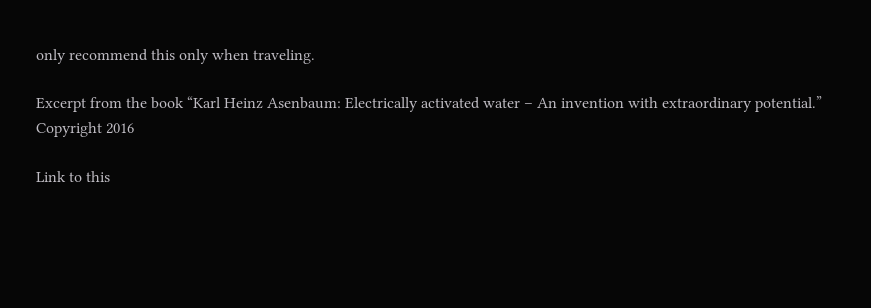only recommend this only when traveling.

Excerpt from the book “Karl Heinz Asenbaum: Electrically activated water – An invention with extraordinary potential.”
Copyright 2016

Link to this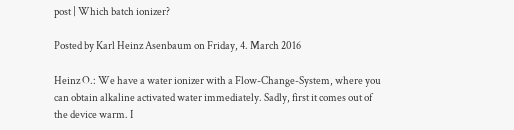post | Which batch ionizer?

Posted by Karl Heinz Asenbaum on Friday, 4. March 2016

Heinz O.: We have a water ionizer with a Flow-Change-System, where you can obtain alkaline activated water immediately. Sadly, first it comes out of the device warm. I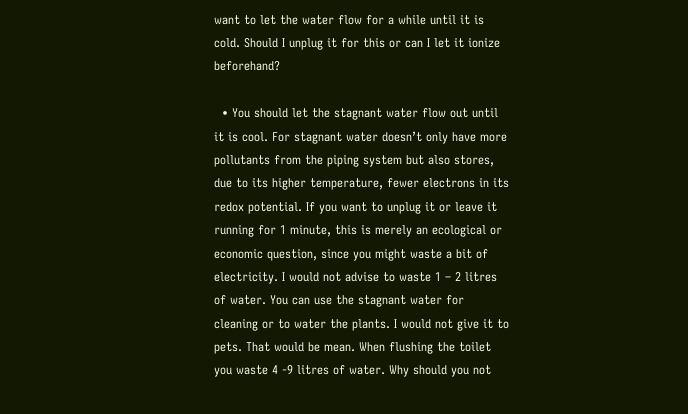want to let the water flow for a while until it is cold. Should I unplug it for this or can I let it ionize beforehand?

  • You should let the stagnant water flow out until it is cool. For stagnant water doesn’t only have more pollutants from the piping system but also stores, due to its higher temperature, fewer electrons in its redox potential. If you want to unplug it or leave it running for 1 minute, this is merely an ecological or economic question, since you might waste a bit of electricity. I would not advise to waste 1 – 2 litres of water. You can use the stagnant water for cleaning or to water the plants. I would not give it to pets. That would be mean. When flushing the toilet you waste 4 -9 litres of water. Why should you not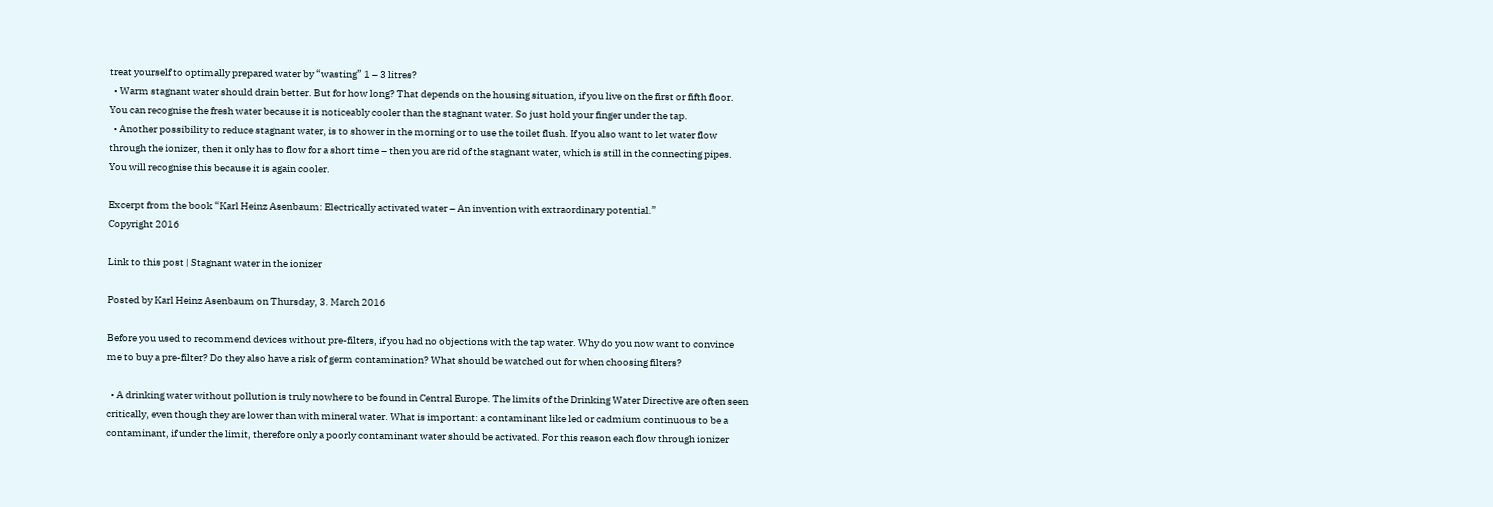treat yourself to optimally prepared water by “wasting” 1 – 3 litres?
  • Warm stagnant water should drain better. But for how long? That depends on the housing situation, if you live on the first or fifth floor. You can recognise the fresh water because it is noticeably cooler than the stagnant water. So just hold your finger under the tap.
  • Another possibility to reduce stagnant water, is to shower in the morning or to use the toilet flush. If you also want to let water flow through the ionizer, then it only has to flow for a short time – then you are rid of the stagnant water, which is still in the connecting pipes. You will recognise this because it is again cooler.

Excerpt from the book “Karl Heinz Asenbaum: Electrically activated water – An invention with extraordinary potential.”
Copyright 2016

Link to this post | Stagnant water in the ionizer

Posted by Karl Heinz Asenbaum on Thursday, 3. March 2016

Before you used to recommend devices without pre-filters, if you had no objections with the tap water. Why do you now want to convince me to buy a pre-filter? Do they also have a risk of germ contamination? What should be watched out for when choosing filters?

  • A drinking water without pollution is truly nowhere to be found in Central Europe. The limits of the Drinking Water Directive are often seen critically, even though they are lower than with mineral water. What is important: a contaminant like led or cadmium continuous to be a contaminant, if under the limit, therefore only a poorly contaminant water should be activated. For this reason each flow through ionizer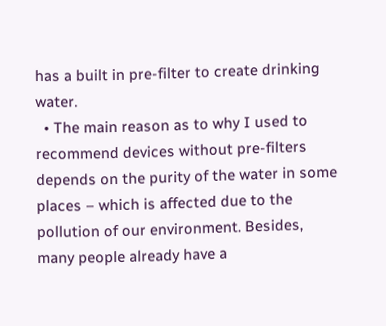has a built in pre-filter to create drinking water.
  • The main reason as to why I used to recommend devices without pre-filters depends on the purity of the water in some places – which is affected due to the pollution of our environment. Besides, many people already have a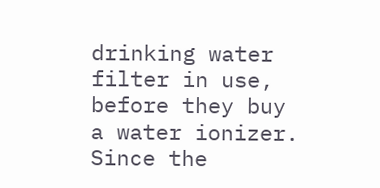drinking water filter in use, before they buy a water ionizer. Since the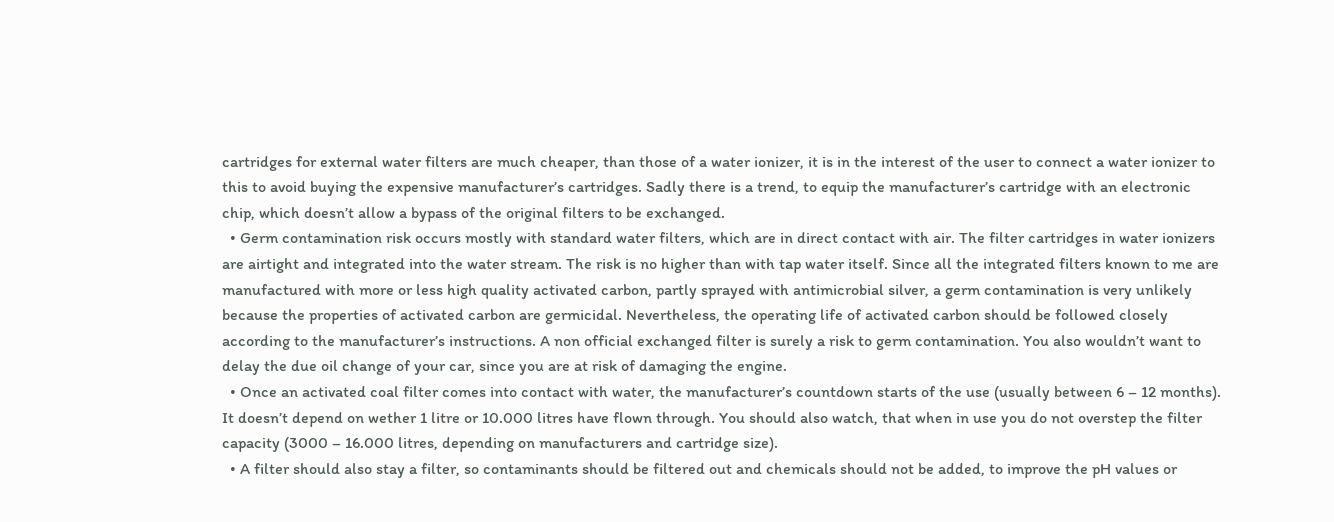cartridges for external water filters are much cheaper, than those of a water ionizer, it is in the interest of the user to connect a water ionizer to this to avoid buying the expensive manufacturer’s cartridges. Sadly there is a trend, to equip the manufacturer’s cartridge with an electronic chip, which doesn’t allow a bypass of the original filters to be exchanged.
  • Germ contamination risk occurs mostly with standard water filters, which are in direct contact with air. The filter cartridges in water ionizers are airtight and integrated into the water stream. The risk is no higher than with tap water itself. Since all the integrated filters known to me are manufactured with more or less high quality activated carbon, partly sprayed with antimicrobial silver, a germ contamination is very unlikely because the properties of activated carbon are germicidal. Nevertheless, the operating life of activated carbon should be followed closely according to the manufacturer’s instructions. A non official exchanged filter is surely a risk to germ contamination. You also wouldn’t want to delay the due oil change of your car, since you are at risk of damaging the engine.
  • Once an activated coal filter comes into contact with water, the manufacturer’s countdown starts of the use (usually between 6 – 12 months). It doesn’t depend on wether 1 litre or 10.000 litres have flown through. You should also watch, that when in use you do not overstep the filter capacity (3000 – 16.000 litres, depending on manufacturers and cartridge size).
  • A filter should also stay a filter, so contaminants should be filtered out and chemicals should not be added, to improve the pH values or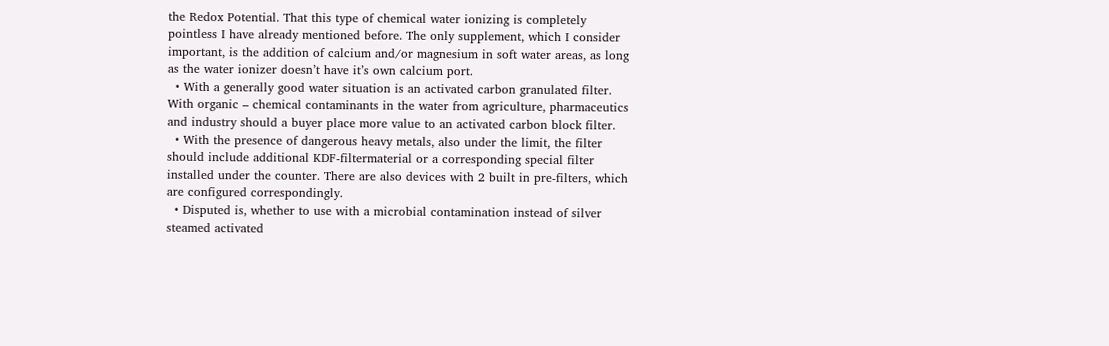the Redox Potential. That this type of chemical water ionizing is completely pointless I have already mentioned before. The only supplement, which I consider important, is the addition of calcium and/or magnesium in soft water areas, as long as the water ionizer doesn’t have it’s own calcium port.
  • With a generally good water situation is an activated carbon granulated filter. With organic – chemical contaminants in the water from agriculture, pharmaceutics and industry should a buyer place more value to an activated carbon block filter.
  • With the presence of dangerous heavy metals, also under the limit, the filter should include additional KDF-filtermaterial or a corresponding special filter installed under the counter. There are also devices with 2 built in pre-filters, which are configured correspondingly.
  • Disputed is, whether to use with a microbial contamination instead of silver steamed activated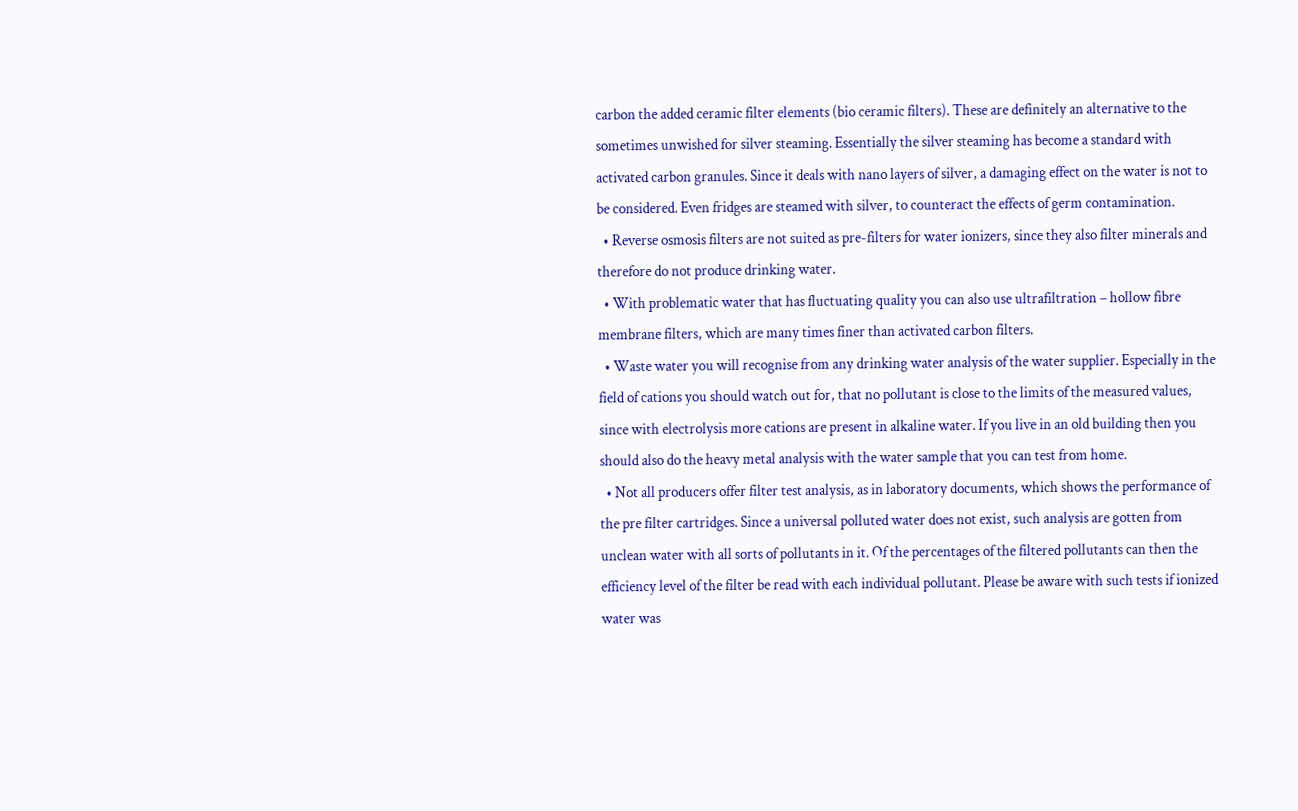carbon the added ceramic filter elements (bio ceramic filters). These are definitely an alternative to the sometimes unwished for silver steaming. Essentially the silver steaming has become a standard with activated carbon granules. Since it deals with nano layers of silver, a damaging effect on the water is not to be considered. Even fridges are steamed with silver, to counteract the effects of germ contamination.
  • Reverse osmosis filters are not suited as pre-filters for water ionizers, since they also filter minerals and therefore do not produce drinking water.
  • With problematic water that has fluctuating quality you can also use ultrafiltration – hollow fibre membrane filters, which are many times finer than activated carbon filters.
  • Waste water you will recognise from any drinking water analysis of the water supplier. Especially in the field of cations you should watch out for, that no pollutant is close to the limits of the measured values, since with electrolysis more cations are present in alkaline water. If you live in an old building then you should also do the heavy metal analysis with the water sample that you can test from home.
  • Not all producers offer filter test analysis, as in laboratory documents, which shows the performance of the pre filter cartridges. Since a universal polluted water does not exist, such analysis are gotten from unclean water with all sorts of pollutants in it. Of the percentages of the filtered pollutants can then the efficiency level of the filter be read with each individual pollutant. Please be aware with such tests if ionized water was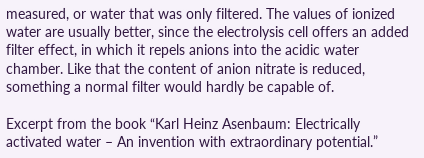measured, or water that was only filtered. The values of ionized water are usually better, since the electrolysis cell offers an added filter effect, in which it repels anions into the acidic water chamber. Like that the content of anion nitrate is reduced, something a normal filter would hardly be capable of.

Excerpt from the book “Karl Heinz Asenbaum: Electrically activated water – An invention with extraordinary potential.”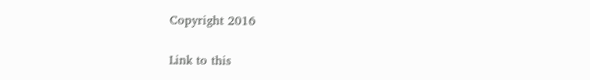Copyright 2016

Link to this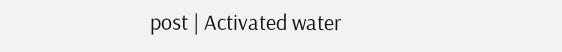post | Activated water